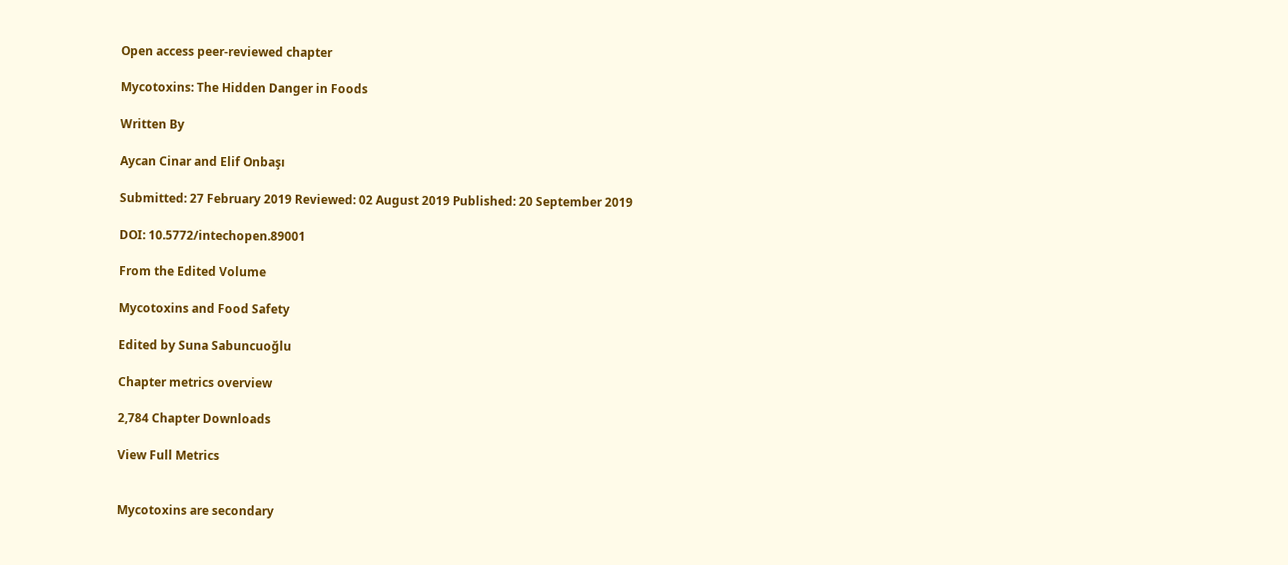Open access peer-reviewed chapter

Mycotoxins: The Hidden Danger in Foods

Written By

Aycan Cinar and Elif Onbaşı

Submitted: 27 February 2019 Reviewed: 02 August 2019 Published: 20 September 2019

DOI: 10.5772/intechopen.89001

From the Edited Volume

Mycotoxins and Food Safety

Edited by Suna Sabuncuoğlu

Chapter metrics overview

2,784 Chapter Downloads

View Full Metrics


Mycotoxins are secondary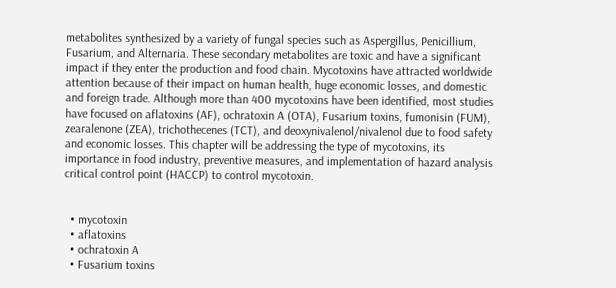metabolites synthesized by a variety of fungal species such as Aspergillus, Penicillium, Fusarium, and Alternaria. These secondary metabolites are toxic and have a significant impact if they enter the production and food chain. Mycotoxins have attracted worldwide attention because of their impact on human health, huge economic losses, and domestic and foreign trade. Although more than 400 mycotoxins have been identified, most studies have focused on aflatoxins (AF), ochratoxin A (OTA), Fusarium toxins, fumonisin (FUM), zearalenone (ZEA), trichothecenes (TCT), and deoxynivalenol/nivalenol due to food safety and economic losses. This chapter will be addressing the type of mycotoxins, its importance in food industry, preventive measures, and implementation of hazard analysis critical control point (HACCP) to control mycotoxin.


  • mycotoxin
  • aflatoxins
  • ochratoxin A
  • Fusarium toxins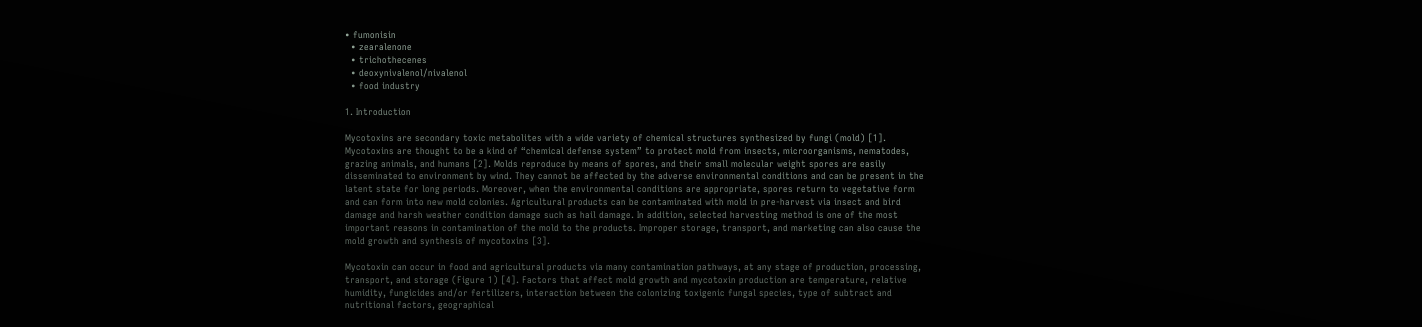• fumonisin
  • zearalenone
  • trichothecenes
  • deoxynivalenol/nivalenol
  • food industry

1. Introduction

Mycotoxins are secondary toxic metabolites with a wide variety of chemical structures synthesized by fungi (mold) [1]. Mycotoxins are thought to be a kind of “chemical defense system” to protect mold from insects, microorganisms, nematodes, grazing animals, and humans [2]. Molds reproduce by means of spores, and their small molecular weight spores are easily disseminated to environment by wind. They cannot be affected by the adverse environmental conditions and can be present in the latent state for long periods. Moreover, when the environmental conditions are appropriate, spores return to vegetative form and can form into new mold colonies. Agricultural products can be contaminated with mold in pre-harvest via insect and bird damage and harsh weather condition damage such as hail damage. In addition, selected harvesting method is one of the most important reasons in contamination of the mold to the products. Improper storage, transport, and marketing can also cause the mold growth and synthesis of mycotoxins [3].

Mycotoxin can occur in food and agricultural products via many contamination pathways, at any stage of production, processing, transport, and storage (Figure 1) [4]. Factors that affect mold growth and mycotoxin production are temperature, relative humidity, fungicides and/or fertilizers, interaction between the colonizing toxigenic fungal species, type of subtract and nutritional factors, geographical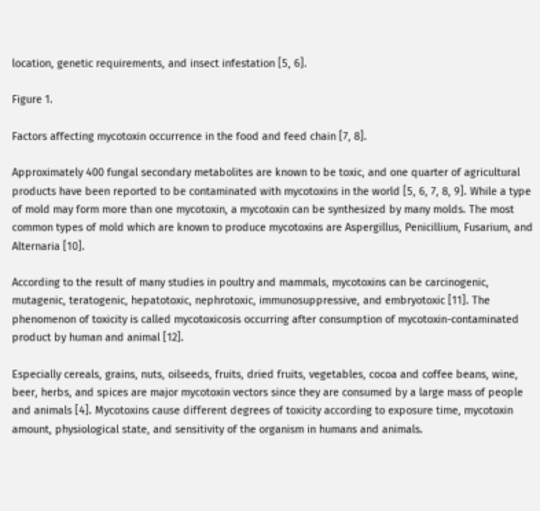location, genetic requirements, and insect infestation [5, 6].

Figure 1.

Factors affecting mycotoxin occurrence in the food and feed chain [7, 8].

Approximately 400 fungal secondary metabolites are known to be toxic, and one quarter of agricultural products have been reported to be contaminated with mycotoxins in the world [5, 6, 7, 8, 9]. While a type of mold may form more than one mycotoxin, a mycotoxin can be synthesized by many molds. The most common types of mold which are known to produce mycotoxins are Aspergillus, Penicillium, Fusarium, and Alternaria [10].

According to the result of many studies in poultry and mammals, mycotoxins can be carcinogenic, mutagenic, teratogenic, hepatotoxic, nephrotoxic, immunosuppressive, and embryotoxic [11]. The phenomenon of toxicity is called mycotoxicosis occurring after consumption of mycotoxin-contaminated product by human and animal [12].

Especially cereals, grains, nuts, oilseeds, fruits, dried fruits, vegetables, cocoa and coffee beans, wine, beer, herbs, and spices are major mycotoxin vectors since they are consumed by a large mass of people and animals [4]. Mycotoxins cause different degrees of toxicity according to exposure time, mycotoxin amount, physiological state, and sensitivity of the organism in humans and animals.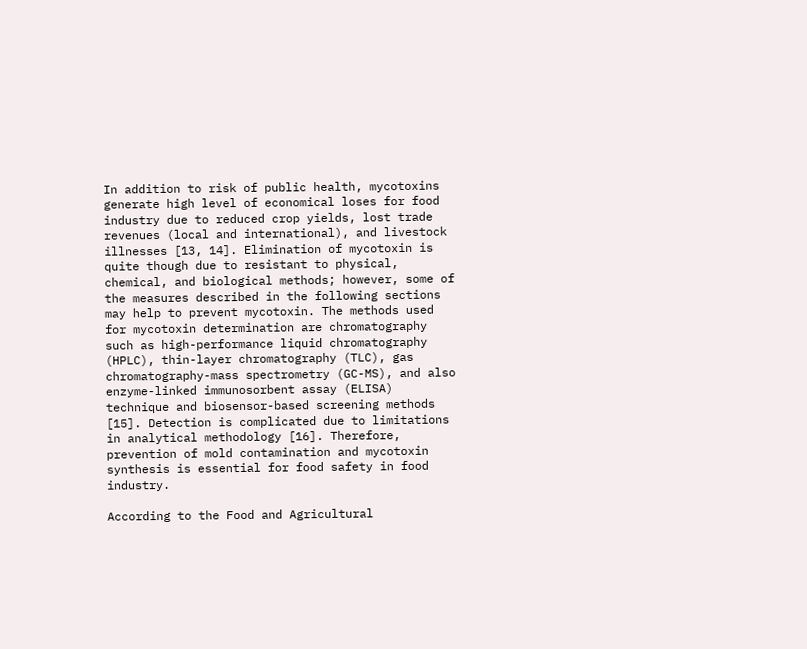In addition to risk of public health, mycotoxins generate high level of economical loses for food industry due to reduced crop yields, lost trade revenues (local and international), and livestock illnesses [13, 14]. Elimination of mycotoxin is quite though due to resistant to physical, chemical, and biological methods; however, some of the measures described in the following sections may help to prevent mycotoxin. The methods used for mycotoxin determination are chromatography such as high-performance liquid chromatography (HPLC), thin-layer chromatography (TLC), gas chromatography-mass spectrometry (GC-MS), and also enzyme-linked immunosorbent assay (ELISA) technique and biosensor-based screening methods [15]. Detection is complicated due to limitations in analytical methodology [16]. Therefore, prevention of mold contamination and mycotoxin synthesis is essential for food safety in food industry.

According to the Food and Agricultural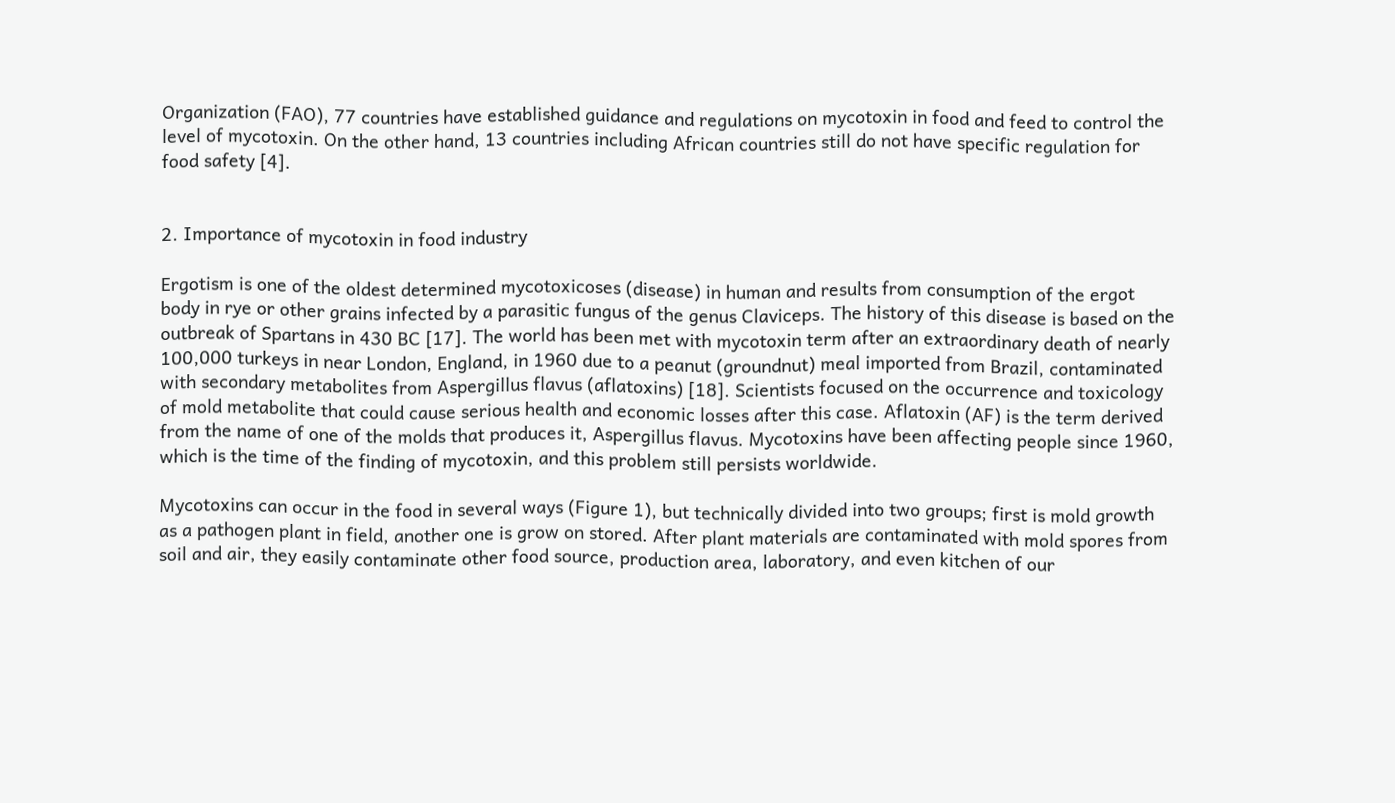Organization (FAO), 77 countries have established guidance and regulations on mycotoxin in food and feed to control the level of mycotoxin. On the other hand, 13 countries including African countries still do not have specific regulation for food safety [4].


2. Importance of mycotoxin in food industry

Ergotism is one of the oldest determined mycotoxicoses (disease) in human and results from consumption of the ergot body in rye or other grains infected by a parasitic fungus of the genus Claviceps. The history of this disease is based on the outbreak of Spartans in 430 BC [17]. The world has been met with mycotoxin term after an extraordinary death of nearly 100,000 turkeys in near London, England, in 1960 due to a peanut (groundnut) meal imported from Brazil, contaminated with secondary metabolites from Aspergillus flavus (aflatoxins) [18]. Scientists focused on the occurrence and toxicology of mold metabolite that could cause serious health and economic losses after this case. Aflatoxin (AF) is the term derived from the name of one of the molds that produces it, Aspergillus flavus. Mycotoxins have been affecting people since 1960, which is the time of the finding of mycotoxin, and this problem still persists worldwide.

Mycotoxins can occur in the food in several ways (Figure 1), but technically divided into two groups; first is mold growth as a pathogen plant in field, another one is grow on stored. After plant materials are contaminated with mold spores from soil and air, they easily contaminate other food source, production area, laboratory, and even kitchen of our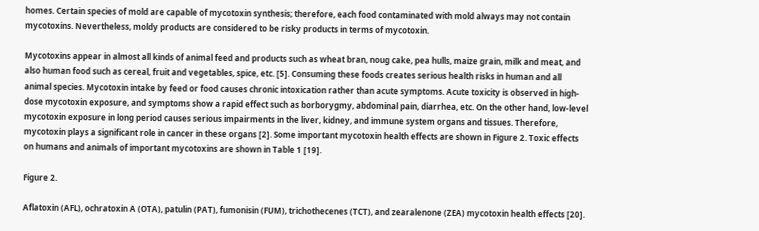homes. Certain species of mold are capable of mycotoxin synthesis; therefore, each food contaminated with mold always may not contain mycotoxins. Nevertheless, moldy products are considered to be risky products in terms of mycotoxin.

Mycotoxins appear in almost all kinds of animal feed and products such as wheat bran, noug cake, pea hulls, maize grain, milk and meat, and also human food such as cereal, fruit and vegetables, spice, etc. [5]. Consuming these foods creates serious health risks in human and all animal species. Mycotoxin intake by feed or food causes chronic intoxication rather than acute symptoms. Acute toxicity is observed in high-dose mycotoxin exposure, and symptoms show a rapid effect such as borborygmy, abdominal pain, diarrhea, etc. On the other hand, low-level mycotoxin exposure in long period causes serious impairments in the liver, kidney, and immune system organs and tissues. Therefore, mycotoxin plays a significant role in cancer in these organs [2]. Some important mycotoxin health effects are shown in Figure 2. Toxic effects on humans and animals of important mycotoxins are shown in Table 1 [19].

Figure 2.

Aflatoxin (AFL), ochratoxin A (OTA), patulin (PAT), fumonisin (FUM), trichothecenes (TCT), and zearalenone (ZEA) mycotoxin health effects [20].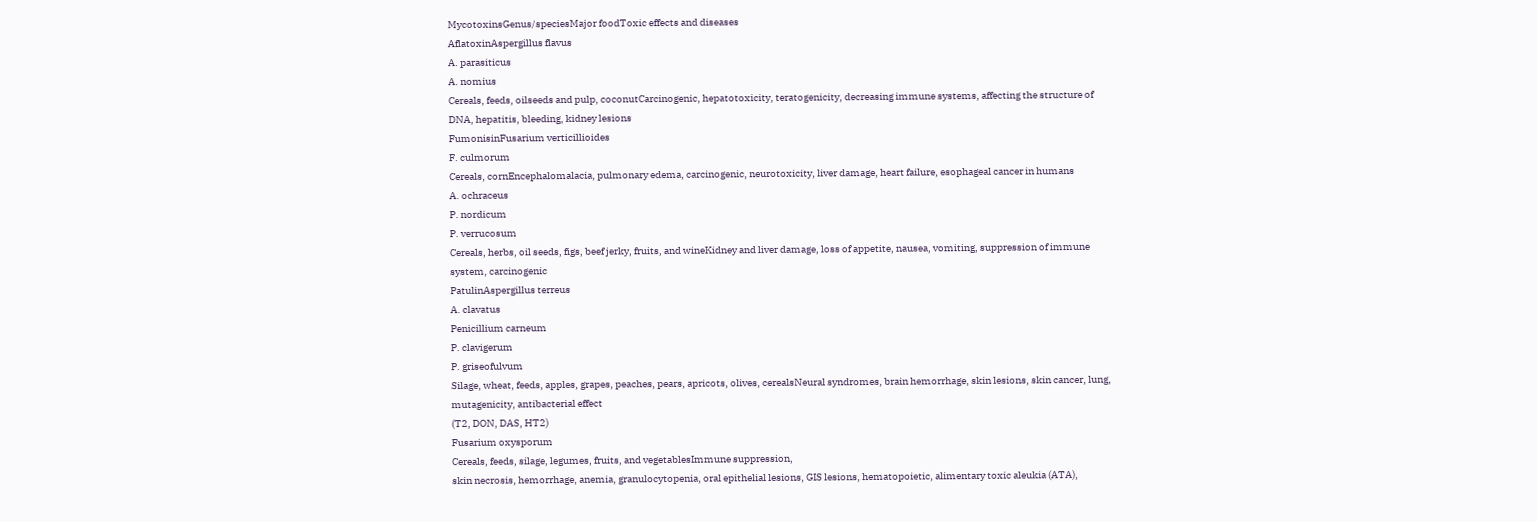MycotoxinsGenus/speciesMajor foodToxic effects and diseases
AflatoxinAspergillus flavus
A. parasiticus
A. nomius
Cereals, feeds, oilseeds and pulp, coconutCarcinogenic, hepatotoxicity, teratogenicity, decreasing immune systems, affecting the structure of DNA, hepatitis, bleeding, kidney lesions
FumonisinFusarium verticillioides
F. culmorum
Cereals, cornEncephalomalacia, pulmonary edema, carcinogenic, neurotoxicity, liver damage, heart failure, esophageal cancer in humans
A. ochraceus
P. nordicum
P. verrucosum
Cereals, herbs, oil seeds, figs, beef jerky, fruits, and wineKidney and liver damage, loss of appetite, nausea, vomiting, suppression of immune system, carcinogenic
PatulinAspergillus terreus
A. clavatus
Penicillium carneum
P. clavigerum
P. griseofulvum
Silage, wheat, feeds, apples, grapes, peaches, pears, apricots, olives, cerealsNeural syndromes, brain hemorrhage, skin lesions, skin cancer, lung, mutagenicity, antibacterial effect
(T2, DON, DAS, HT2)
Fusarium oxysporum
Cereals, feeds, silage, legumes, fruits, and vegetablesImmune suppression,
skin necrosis, hemorrhage, anemia, granulocytopenia, oral epithelial lesions, GIS lesions, hematopoietic, alimentary toxic aleukia (ATA),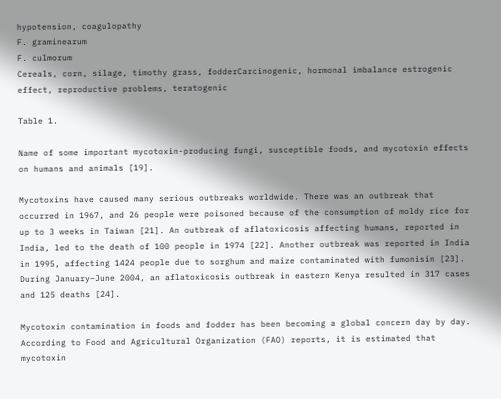hypotension, coagulopathy
F. graminearum
F. culmorum
Cereals, corn, silage, timothy grass, fodderCarcinogenic, hormonal imbalance estrogenic effect, reproductive problems, teratogenic

Table 1.

Name of some important mycotoxin-producing fungi, susceptible foods, and mycotoxin effects on humans and animals [19].

Mycotoxins have caused many serious outbreaks worldwide. There was an outbreak that occurred in 1967, and 26 people were poisoned because of the consumption of moldy rice for up to 3 weeks in Taiwan [21]. An outbreak of aflatoxicosis affecting humans, reported in India, led to the death of 100 people in 1974 [22]. Another outbreak was reported in India in 1995, affecting 1424 people due to sorghum and maize contaminated with fumonisin [23]. During January–June 2004, an aflatoxicosis outbreak in eastern Kenya resulted in 317 cases and 125 deaths [24].

Mycotoxin contamination in foods and fodder has been becoming a global concern day by day. According to Food and Agricultural Organization (FAO) reports, it is estimated that mycotoxin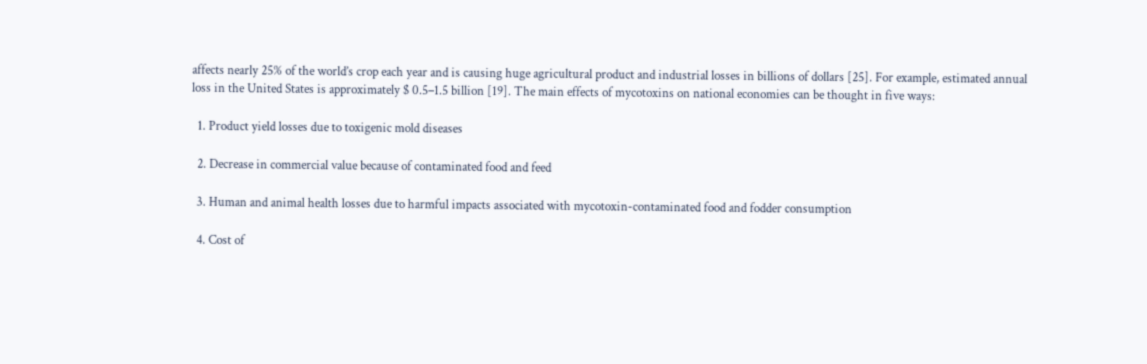affects nearly 25% of the world’s crop each year and is causing huge agricultural product and industrial losses in billions of dollars [25]. For example, estimated annual loss in the United States is approximately $ 0.5–1.5 billion [19]. The main effects of mycotoxins on national economies can be thought in five ways:

  1. Product yield losses due to toxigenic mold diseases

  2. Decrease in commercial value because of contaminated food and feed

  3. Human and animal health losses due to harmful impacts associated with mycotoxin-contaminated food and fodder consumption

  4. Cost of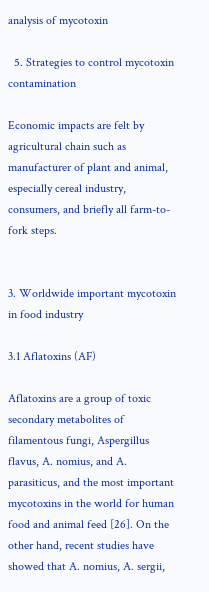analysis of mycotoxin

  5. Strategies to control mycotoxin contamination

Economic impacts are felt by agricultural chain such as manufacturer of plant and animal, especially cereal industry, consumers, and briefly all farm-to-fork steps.


3. Worldwide important mycotoxin in food industry

3.1 Aflatoxins (AF)

Aflatoxins are a group of toxic secondary metabolites of filamentous fungi, Aspergillus flavus, A. nomius, and A. parasiticus, and the most important mycotoxins in the world for human food and animal feed [26]. On the other hand, recent studies have showed that A. nomius, A. sergii,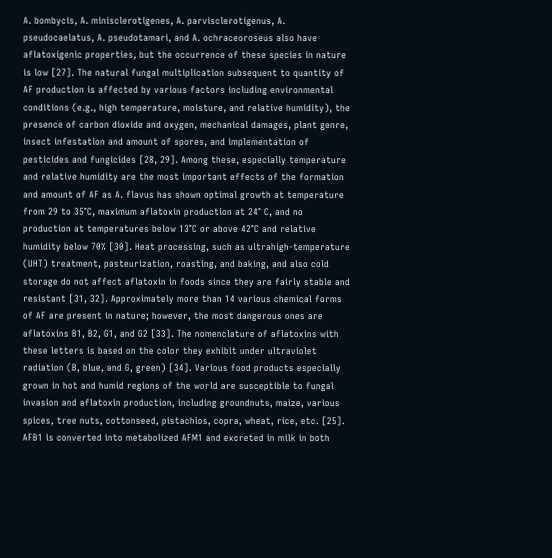A. bombycis, A. minisclerotigenes, A. parvisclerotigenus, A. pseudocaelatus, A. pseudotamari, and A. ochraceoroseus also have aflatoxigenic properties, but the occurrence of these species in nature is low [27]. The natural fungal multiplication subsequent to quantity of AF production is affected by various factors including environmental conditions (e.g., high temperature, moisture, and relative humidity), the presence of carbon dioxide and oxygen, mechanical damages, plant genre, insect infestation and amount of spores, and implementation of pesticides and fungicides [28, 29]. Among these, especially temperature and relative humidity are the most important effects of the formation and amount of AF as A. flavus has shown optimal growth at temperature from 29 to 35°C, maximum aflatoxin production at 24° C, and no production at temperatures below 13°C or above 42°C and relative humidity below 70% [30]. Heat processing, such as ultrahigh-temperature (UHT) treatment, pasteurization, roasting, and baking, and also cold storage do not affect aflatoxin in foods since they are fairly stable and resistant [31, 32]. Approximately more than 14 various chemical forms of AF are present in nature; however, the most dangerous ones are aflatoxins B1, B2, G1, and G2 [33]. The nomenclature of aflatoxins with these letters is based on the color they exhibit under ultraviolet radiation (B, blue, and G, green) [34]. Various food products especially grown in hot and humid regions of the world are susceptible to fungal invasion and aflatoxin production, including groundnuts, maize, various spices, tree nuts, cottonseed, pistachios, copra, wheat, rice, etc. [25]. AFB1 is converted into metabolized AFM1 and excreted in milk in both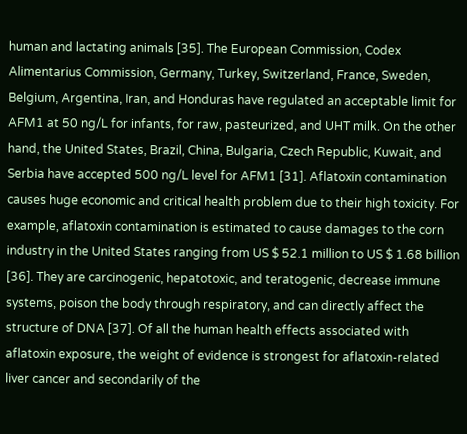human and lactating animals [35]. The European Commission, Codex Alimentarius Commission, Germany, Turkey, Switzerland, France, Sweden, Belgium, Argentina, Iran, and Honduras have regulated an acceptable limit for AFM1 at 50 ng/L for infants, for raw, pasteurized, and UHT milk. On the other hand, the United States, Brazil, China, Bulgaria, Czech Republic, Kuwait, and Serbia have accepted 500 ng/L level for AFM1 [31]. Aflatoxin contamination causes huge economic and critical health problem due to their high toxicity. For example, aflatoxin contamination is estimated to cause damages to the corn industry in the United States ranging from US $ 52.1 million to US $ 1.68 billion [36]. They are carcinogenic, hepatotoxic, and teratogenic, decrease immune systems, poison the body through respiratory, and can directly affect the structure of DNA [37]. Of all the human health effects associated with aflatoxin exposure, the weight of evidence is strongest for aflatoxin-related liver cancer and secondarily of the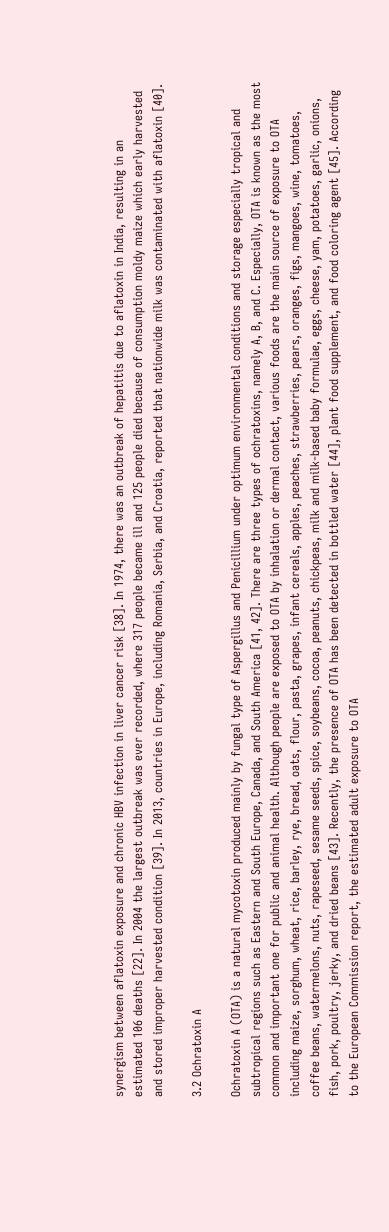synergism between aflatoxin exposure and chronic HBV infection in liver cancer risk [38]. In 1974, there was an outbreak of hepatitis due to aflatoxin in India, resulting in an estimated 106 deaths [22]. In 2004 the largest outbreak was ever recorded, where 317 people became ill and 125 people died because of consumption moldy maize which early harvested and stored improper harvested condition [39]. In 2013, countries in Europe, including Romania, Serbia, and Croatia, reported that nationwide milk was contaminated with aflatoxin [40].

3.2 Ochratoxin A

Ochratoxin A (OTA) is a natural mycotoxin produced mainly by fungal type of Aspergillus and Penicillium under optimum environmental conditions and storage especially tropical and subtropical regions such as Eastern and South Europe, Canada, and South America [41, 42]. There are three types of ochratoxins, namely A, B, and C. Especially, OTA is known as the most common and important one for public and animal health. Although people are exposed to OTA by inhalation or dermal contact, various foods are the main source of exposure to OTA including maize, sorghum, wheat, rice, barley, rye, bread, oats, flour, pasta, grapes, infant cereals, apples, peaches, strawberries, pears, oranges, figs, mangoes, wine, tomatoes, coffee beans, watermelons, nuts, rapeseed, sesame seeds, spice, soybeans, cocoa, peanuts, chickpeas, milk and milk-based baby formulae, eggs, cheese, yam, potatoes, garlic, onions, fish, pork, poultry, jerky, and dried beans [43]. Recently, the presence of OTA has been detected in bottled water [44], plant food supplement, and food coloring agent [45]. According to the European Commission report, the estimated adult exposure to OTA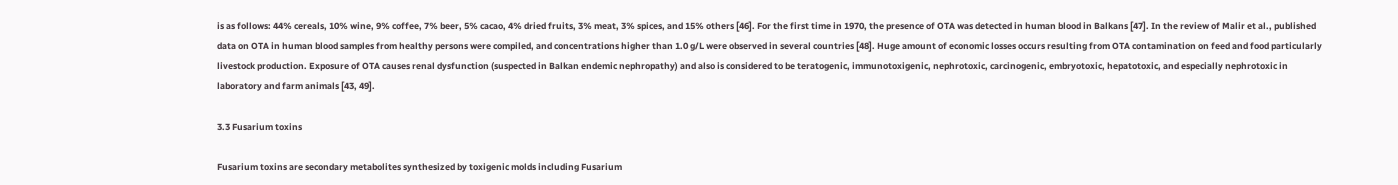is as follows: 44% cereals, 10% wine, 9% coffee, 7% beer, 5% cacao, 4% dried fruits, 3% meat, 3% spices, and 15% others [46]. For the first time in 1970, the presence of OTA was detected in human blood in Balkans [47]. In the review of Malir et al., published data on OTA in human blood samples from healthy persons were compiled, and concentrations higher than 1.0 g/L were observed in several countries [48]. Huge amount of economic losses occurs resulting from OTA contamination on feed and food particularly livestock production. Exposure of OTA causes renal dysfunction (suspected in Balkan endemic nephropathy) and also is considered to be teratogenic, immunotoxigenic, nephrotoxic, carcinogenic, embryotoxic, hepatotoxic, and especially nephrotoxic in laboratory and farm animals [43, 49].

3.3 Fusarium toxins

Fusarium toxins are secondary metabolites synthesized by toxigenic molds including Fusarium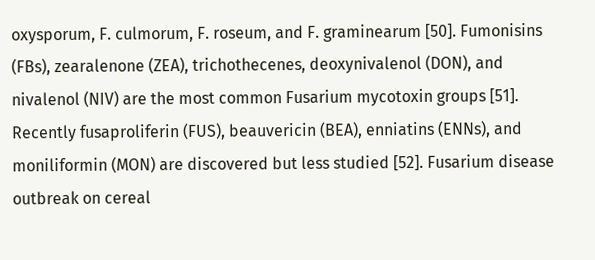oxysporum, F. culmorum, F. roseum, and F. graminearum [50]. Fumonisins (FBs), zearalenone (ZEA), trichothecenes, deoxynivalenol (DON), and nivalenol (NIV) are the most common Fusarium mycotoxin groups [51]. Recently fusaproliferin (FUS), beauvericin (BEA), enniatins (ENNs), and moniliformin (MON) are discovered but less studied [52]. Fusarium disease outbreak on cereal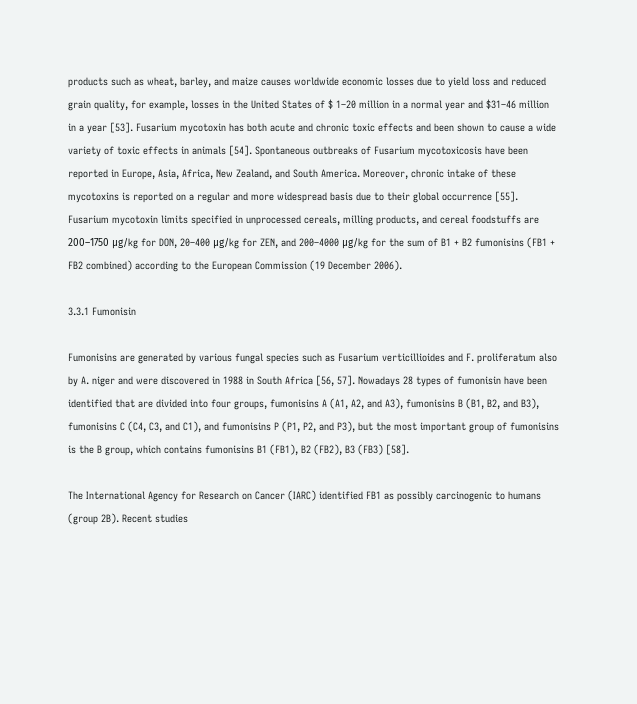products such as wheat, barley, and maize causes worldwide economic losses due to yield loss and reduced grain quality, for example, losses in the United States of $ 1–20 million in a normal year and $31–46 million in a year [53]. Fusarium mycotoxin has both acute and chronic toxic effects and been shown to cause a wide variety of toxic effects in animals [54]. Spontaneous outbreaks of Fusarium mycotoxicosis have been reported in Europe, Asia, Africa, New Zealand, and South America. Moreover, chronic intake of these mycotoxins is reported on a regular and more widespread basis due to their global occurrence [55]. Fusarium mycotoxin limits specified in unprocessed cereals, milling products, and cereal foodstuffs are 200–1750 μg/kg for DON, 20–400 μg/kg for ZEN, and 200–4000 μg/kg for the sum of B1 + B2 fumonisins (FB1 + FB2 combined) according to the European Commission (19 December 2006).

3.3.1 Fumonisin

Fumonisins are generated by various fungal species such as Fusarium verticillioides and F. proliferatum also by A. niger and were discovered in 1988 in South Africa [56, 57]. Nowadays 28 types of fumonisin have been identified that are divided into four groups, fumonisins A (A1, A2, and A3), fumonisins B (B1, B2, and B3), fumonisins C (C4, C3, and C1), and fumonisins P (P1, P2, and P3), but the most important group of fumonisins is the B group, which contains fumonisins B1 (FB1), B2 (FB2), B3 (FB3) [58].

The International Agency for Research on Cancer (IARC) identified FB1 as possibly carcinogenic to humans (group 2B). Recent studies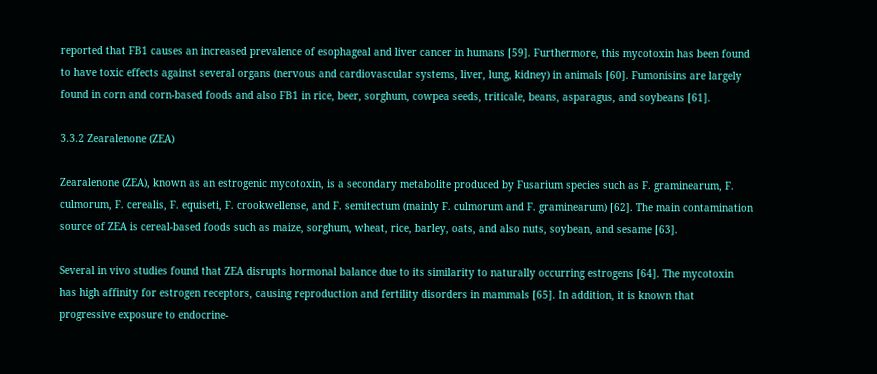reported that FB1 causes an increased prevalence of esophageal and liver cancer in humans [59]. Furthermore, this mycotoxin has been found to have toxic effects against several organs (nervous and cardiovascular systems, liver, lung, kidney) in animals [60]. Fumonisins are largely found in corn and corn-based foods and also FB1 in rice, beer, sorghum, cowpea seeds, triticale, beans, asparagus, and soybeans [61].

3.3.2 Zearalenone (ZEA)

Zearalenone (ZEA), known as an estrogenic mycotoxin, is a secondary metabolite produced by Fusarium species such as F. graminearum, F. culmorum, F. cerealis, F. equiseti, F. crookwellense, and F. semitectum (mainly F. culmorum and F. graminearum) [62]. The main contamination source of ZEA is cereal-based foods such as maize, sorghum, wheat, rice, barley, oats, and also nuts, soybean, and sesame [63].

Several in vivo studies found that ZEA disrupts hormonal balance due to its similarity to naturally occurring estrogens [64]. The mycotoxin has high affinity for estrogen receptors, causing reproduction and fertility disorders in mammals [65]. In addition, it is known that progressive exposure to endocrine-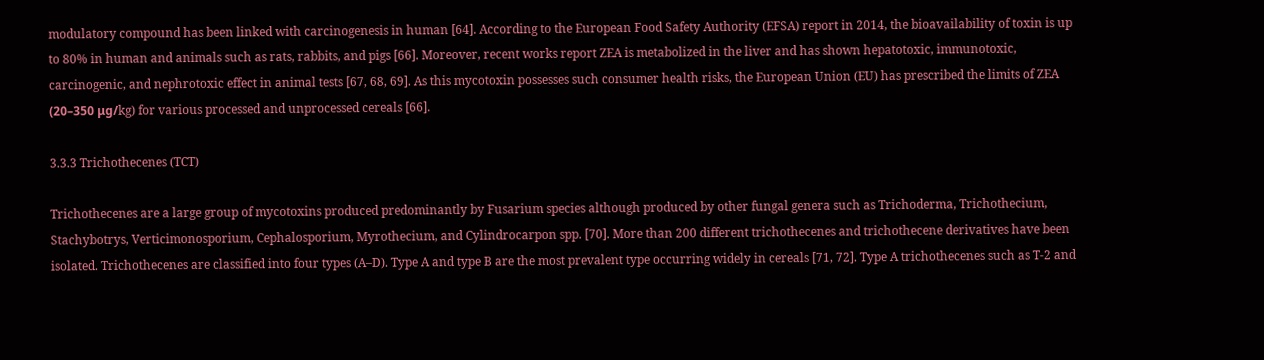modulatory compound has been linked with carcinogenesis in human [64]. According to the European Food Safety Authority (EFSA) report in 2014, the bioavailability of toxin is up to 80% in human and animals such as rats, rabbits, and pigs [66]. Moreover, recent works report ZEA is metabolized in the liver and has shown hepatotoxic, immunotoxic, carcinogenic, and nephrotoxic effect in animal tests [67, 68, 69]. As this mycotoxin possesses such consumer health risks, the European Union (EU) has prescribed the limits of ZEA (20–350 μg/kg) for various processed and unprocessed cereals [66].

3.3.3 Trichothecenes (TCT)

Trichothecenes are a large group of mycotoxins produced predominantly by Fusarium species although produced by other fungal genera such as Trichoderma, Trichothecium, Stachybotrys, Verticimonosporium, Cephalosporium, Myrothecium, and Cylindrocarpon spp. [70]. More than 200 different trichothecenes and trichothecene derivatives have been isolated. Trichothecenes are classified into four types (A–D). Type A and type B are the most prevalent type occurring widely in cereals [71, 72]. Type A trichothecenes such as T-2 and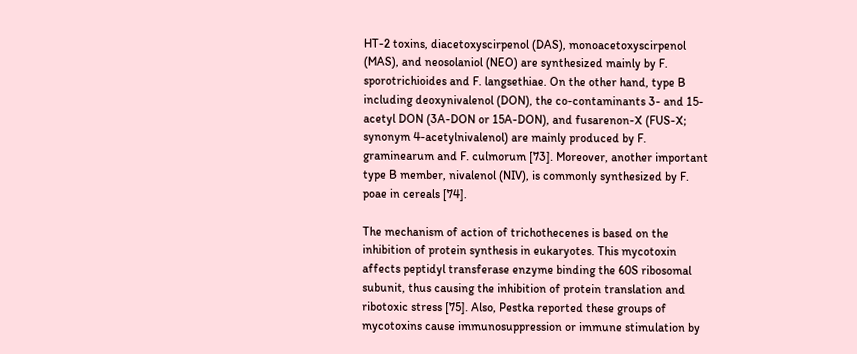HT-2 toxins, diacetoxyscirpenol (DAS), monoacetoxyscirpenol (MAS), and neosolaniol (NEO) are synthesized mainly by F. sporotrichioides and F. langsethiae. On the other hand, type B including deoxynivalenol (DON), the co-contaminants 3- and 15-acetyl DON (3A-DON or 15A-DON), and fusarenon-X (FUS-X; synonym 4-acetylnivalenol) are mainly produced by F. graminearum and F. culmorum [73]. Moreover, another important type B member, nivalenol (NIV), is commonly synthesized by F. poae in cereals [74].

The mechanism of action of trichothecenes is based on the inhibition of protein synthesis in eukaryotes. This mycotoxin affects peptidyl transferase enzyme binding the 60S ribosomal subunit, thus causing the inhibition of protein translation and ribotoxic stress [75]. Also, Pestka reported these groups of mycotoxins cause immunosuppression or immune stimulation by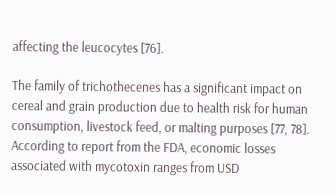affecting the leucocytes [76].

The family of trichothecenes has a significant impact on cereal and grain production due to health risk for human consumption, livestock feed, or malting purposes [77, 78]. According to report from the FDA, economic losses associated with mycotoxin ranges from USD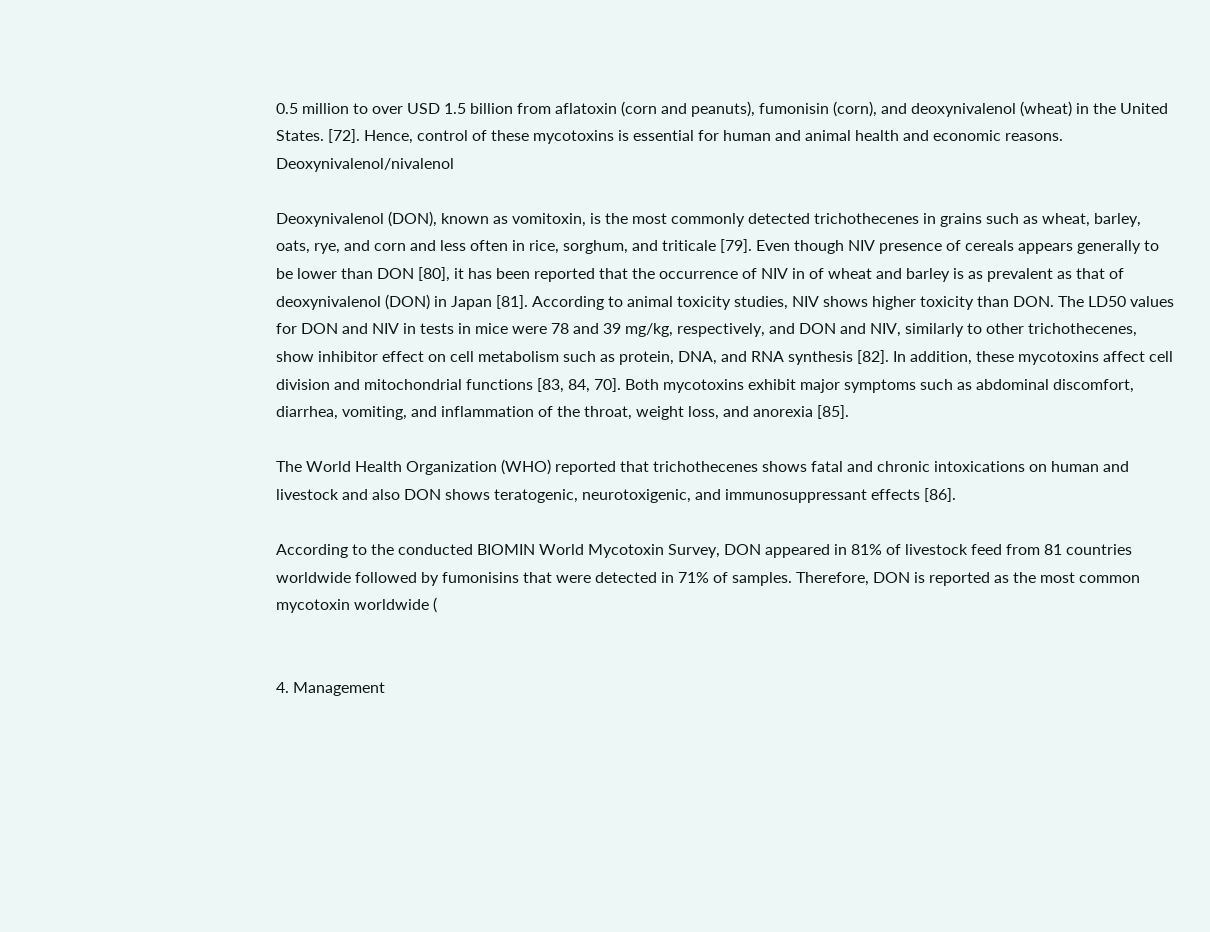0.5 million to over USD 1.5 billion from aflatoxin (corn and peanuts), fumonisin (corn), and deoxynivalenol (wheat) in the United States. [72]. Hence, control of these mycotoxins is essential for human and animal health and economic reasons. Deoxynivalenol/nivalenol

Deoxynivalenol (DON), known as vomitoxin, is the most commonly detected trichothecenes in grains such as wheat, barley, oats, rye, and corn and less often in rice, sorghum, and triticale [79]. Even though NIV presence of cereals appears generally to be lower than DON [80], it has been reported that the occurrence of NIV in of wheat and barley is as prevalent as that of deoxynivalenol (DON) in Japan [81]. According to animal toxicity studies, NIV shows higher toxicity than DON. The LD50 values for DON and NIV in tests in mice were 78 and 39 mg/kg, respectively, and DON and NIV, similarly to other trichothecenes, show inhibitor effect on cell metabolism such as protein, DNA, and RNA synthesis [82]. In addition, these mycotoxins affect cell division and mitochondrial functions [83, 84, 70]. Both mycotoxins exhibit major symptoms such as abdominal discomfort, diarrhea, vomiting, and inflammation of the throat, weight loss, and anorexia [85].

The World Health Organization (WHO) reported that trichothecenes shows fatal and chronic intoxications on human and livestock and also DON shows teratogenic, neurotoxigenic, and immunosuppressant effects [86].

According to the conducted BIOMIN World Mycotoxin Survey, DON appeared in 81% of livestock feed from 81 countries worldwide followed by fumonisins that were detected in 71% of samples. Therefore, DON is reported as the most common mycotoxin worldwide (


4. Management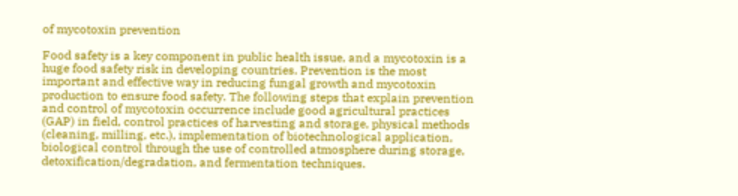of mycotoxin prevention

Food safety is a key component in public health issue, and a mycotoxin is a huge food safety risk in developing countries. Prevention is the most important and effective way in reducing fungal growth and mycotoxin production to ensure food safety. The following steps that explain prevention and control of mycotoxin occurrence include good agricultural practices (GAP) in field, control practices of harvesting and storage, physical methods (cleaning, milling, etc.), implementation of biotechnological application, biological control through the use of controlled atmosphere during storage, detoxification/degradation, and fermentation techniques.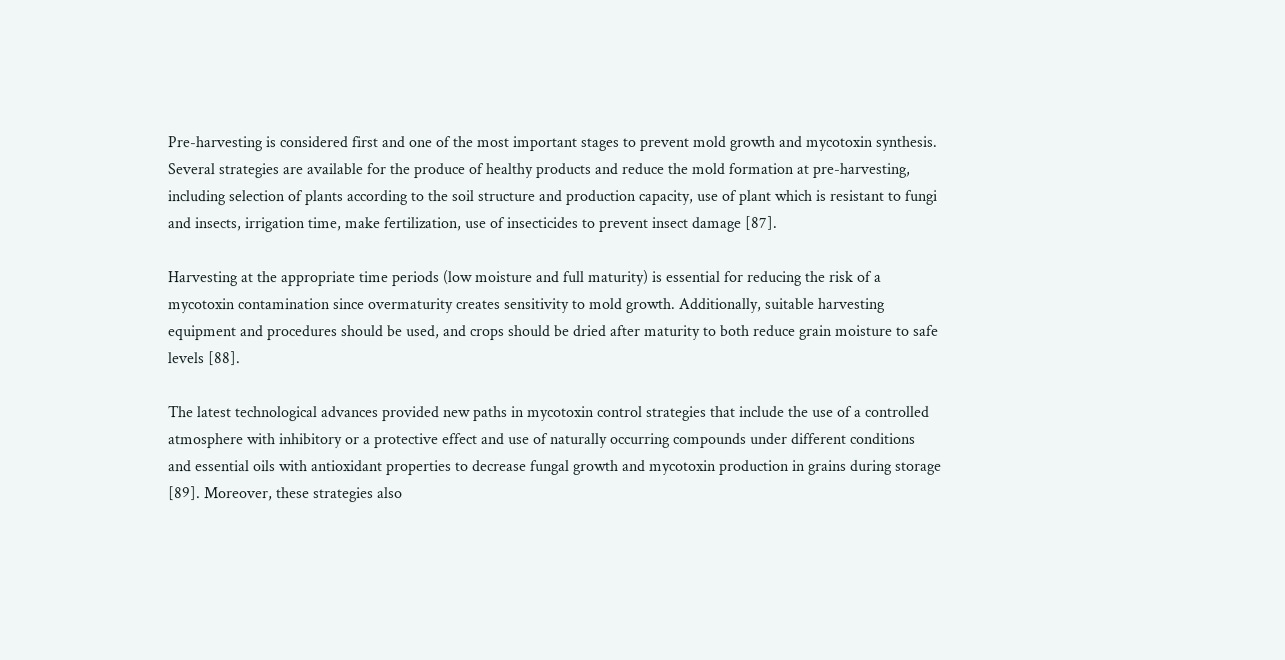Pre-harvesting is considered first and one of the most important stages to prevent mold growth and mycotoxin synthesis. Several strategies are available for the produce of healthy products and reduce the mold formation at pre-harvesting, including selection of plants according to the soil structure and production capacity, use of plant which is resistant to fungi and insects, irrigation time, make fertilization, use of insecticides to prevent insect damage [87].

Harvesting at the appropriate time periods (low moisture and full maturity) is essential for reducing the risk of a mycotoxin contamination since overmaturity creates sensitivity to mold growth. Additionally, suitable harvesting equipment and procedures should be used, and crops should be dried after maturity to both reduce grain moisture to safe levels [88].

The latest technological advances provided new paths in mycotoxin control strategies that include the use of a controlled atmosphere with inhibitory or a protective effect and use of naturally occurring compounds under different conditions and essential oils with antioxidant properties to decrease fungal growth and mycotoxin production in grains during storage [89]. Moreover, these strategies also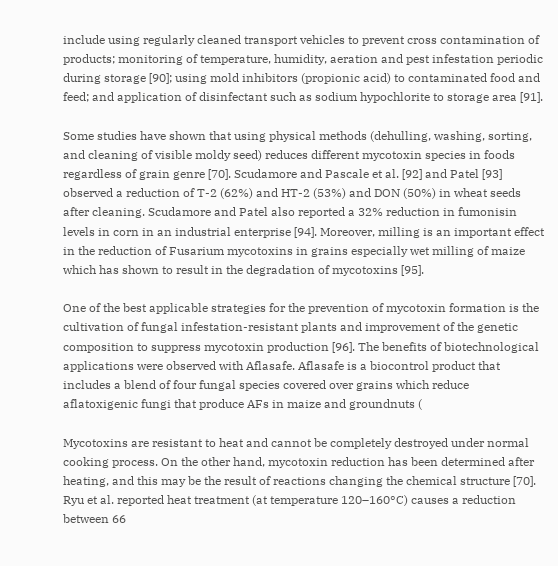include using regularly cleaned transport vehicles to prevent cross contamination of products; monitoring of temperature, humidity, aeration and pest infestation periodic during storage [90]; using mold inhibitors (propionic acid) to contaminated food and feed; and application of disinfectant such as sodium hypochlorite to storage area [91].

Some studies have shown that using physical methods (dehulling, washing, sorting, and cleaning of visible moldy seed) reduces different mycotoxin species in foods regardless of grain genre [70]. Scudamore and Pascale et al. [92] and Patel [93] observed a reduction of T-2 (62%) and HT-2 (53%) and DON (50%) in wheat seeds after cleaning. Scudamore and Patel also reported a 32% reduction in fumonisin levels in corn in an industrial enterprise [94]. Moreover, milling is an important effect in the reduction of Fusarium mycotoxins in grains especially wet milling of maize which has shown to result in the degradation of mycotoxins [95].

One of the best applicable strategies for the prevention of mycotoxin formation is the cultivation of fungal infestation-resistant plants and improvement of the genetic composition to suppress mycotoxin production [96]. The benefits of biotechnological applications were observed with Aflasafe. Aflasafe is a biocontrol product that includes a blend of four fungal species covered over grains which reduce aflatoxigenic fungi that produce AFs in maize and groundnuts (

Mycotoxins are resistant to heat and cannot be completely destroyed under normal cooking process. On the other hand, mycotoxin reduction has been determined after heating, and this may be the result of reactions changing the chemical structure [70]. Ryu et al. reported heat treatment (at temperature 120–160°C) causes a reduction between 66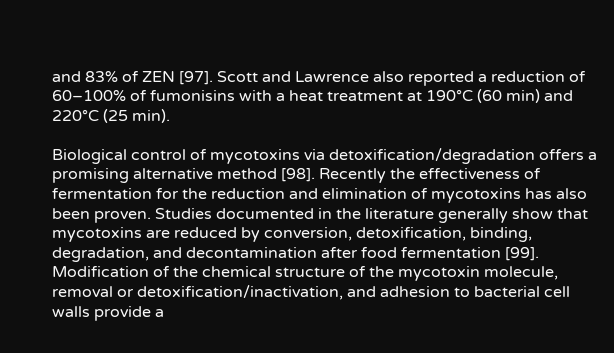and 83% of ZEN [97]. Scott and Lawrence also reported a reduction of 60–100% of fumonisins with a heat treatment at 190°C (60 min) and 220°C (25 min).

Biological control of mycotoxins via detoxification/degradation offers a promising alternative method [98]. Recently the effectiveness of fermentation for the reduction and elimination of mycotoxins has also been proven. Studies documented in the literature generally show that mycotoxins are reduced by conversion, detoxification, binding, degradation, and decontamination after food fermentation [99]. Modification of the chemical structure of the mycotoxin molecule, removal or detoxification/inactivation, and adhesion to bacterial cell walls provide a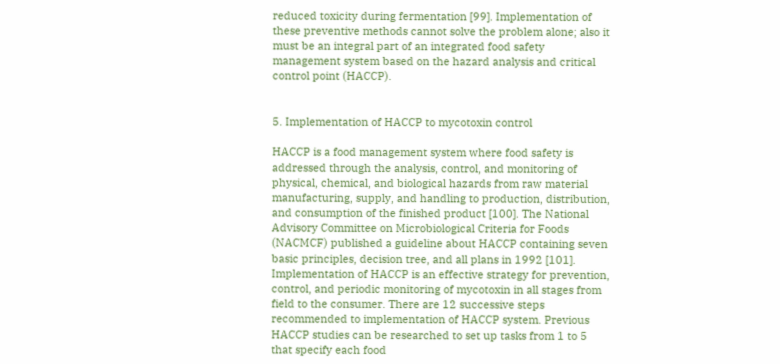reduced toxicity during fermentation [99]. Implementation of these preventive methods cannot solve the problem alone; also it must be an integral part of an integrated food safety management system based on the hazard analysis and critical control point (HACCP).


5. Implementation of HACCP to mycotoxin control

HACCP is a food management system where food safety is addressed through the analysis, control, and monitoring of physical, chemical, and biological hazards from raw material manufacturing, supply, and handling to production, distribution, and consumption of the finished product [100]. The National Advisory Committee on Microbiological Criteria for Foods (NACMCF) published a guideline about HACCP containing seven basic principles, decision tree, and all plans in 1992 [101]. Implementation of HACCP is an effective strategy for prevention, control, and periodic monitoring of mycotoxin in all stages from field to the consumer. There are 12 successive steps recommended to implementation of HACCP system. Previous HACCP studies can be researched to set up tasks from 1 to 5 that specify each food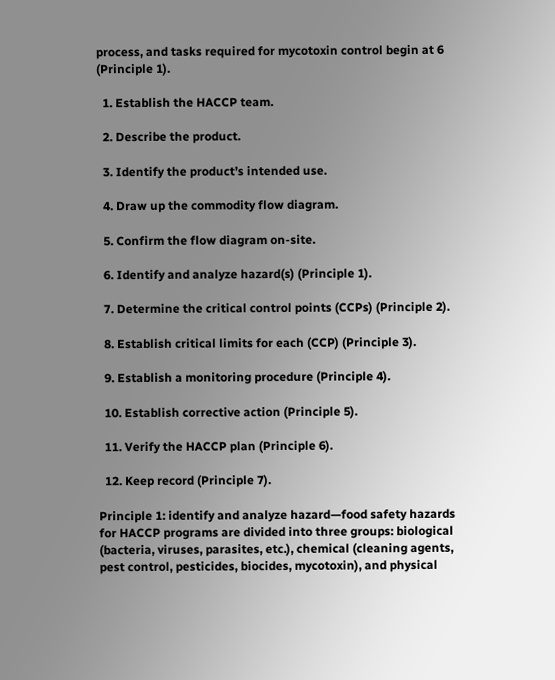process, and tasks required for mycotoxin control begin at 6 (Principle 1).

  1. Establish the HACCP team.

  2. Describe the product.

  3. Identify the product’s intended use.

  4. Draw up the commodity flow diagram.

  5. Confirm the flow diagram on-site.

  6. Identify and analyze hazard(s) (Principle 1).

  7. Determine the critical control points (CCPs) (Principle 2).

  8. Establish critical limits for each (CCP) (Principle 3).

  9. Establish a monitoring procedure (Principle 4).

  10. Establish corrective action (Principle 5).

  11. Verify the HACCP plan (Principle 6).

  12. Keep record (Principle 7).

Principle 1: identify and analyze hazard—food safety hazards for HACCP programs are divided into three groups: biological (bacteria, viruses, parasites, etc.), chemical (cleaning agents, pest control, pesticides, biocides, mycotoxin), and physical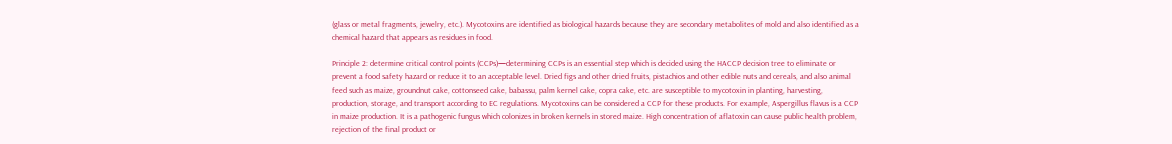(glass or metal fragments, jewelry, etc.). Mycotoxins are identified as biological hazards because they are secondary metabolites of mold and also identified as a chemical hazard that appears as residues in food.

Principle 2: determine critical control points (CCPs)—determining CCPs is an essential step which is decided using the HACCP decision tree to eliminate or prevent a food safety hazard or reduce it to an acceptable level. Dried figs and other dried fruits, pistachios and other edible nuts and cereals, and also animal feed such as maize, groundnut cake, cottonseed cake, babassu, palm kernel cake, copra cake, etc. are susceptible to mycotoxin in planting, harvesting, production, storage, and transport according to EC regulations. Mycotoxins can be considered a CCP for these products. For example, Aspergillus flavus is a CCP in maize production. It is a pathogenic fungus which colonizes in broken kernels in stored maize. High concentration of aflatoxin can cause public health problem, rejection of the final product or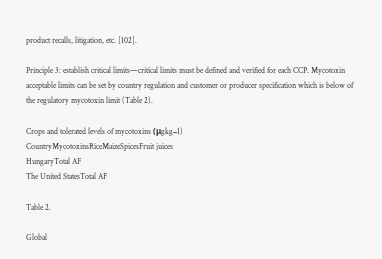product recalls, litigation, etc. [102].

Principle 3: establish critical limits—critical limits must be defined and verified for each CCP. Mycotoxin acceptable limits can be set by country regulation and customer or producer specification which is below of the regulatory mycotoxin limit (Table 2).

Crops and tolerated levels of mycotoxins (μgkg−1)
CountryMycotoxinsRiceMaizeSpicesFruit juices
HungaryTotal AF
The United StatesTotal AF

Table 2.

Global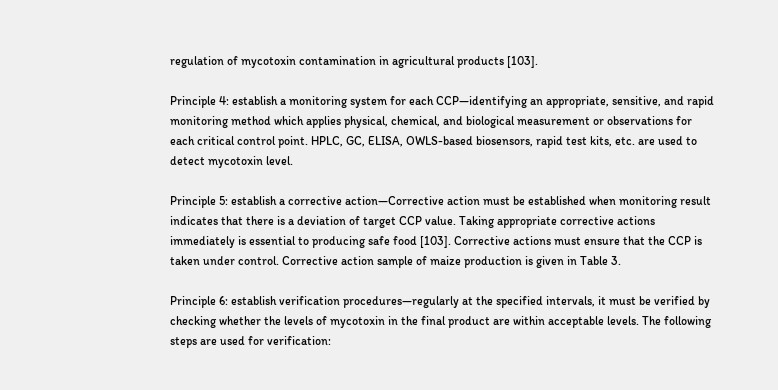regulation of mycotoxin contamination in agricultural products [103].

Principle 4: establish a monitoring system for each CCP—identifying an appropriate, sensitive, and rapid monitoring method which applies physical, chemical, and biological measurement or observations for each critical control point. HPLC, GC, ELISA, OWLS-based biosensors, rapid test kits, etc. are used to detect mycotoxin level.

Principle 5: establish a corrective action—Corrective action must be established when monitoring result indicates that there is a deviation of target CCP value. Taking appropriate corrective actions immediately is essential to producing safe food [103]. Corrective actions must ensure that the CCP is taken under control. Corrective action sample of maize production is given in Table 3.

Principle 6: establish verification procedures—regularly at the specified intervals, it must be verified by checking whether the levels of mycotoxin in the final product are within acceptable levels. The following steps are used for verification: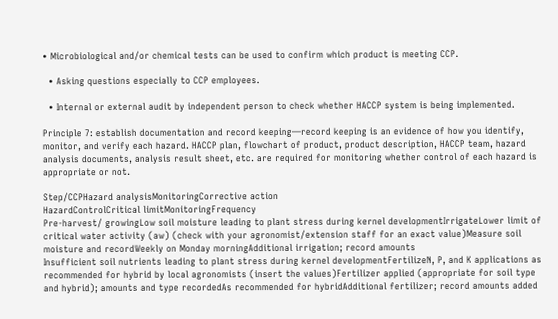• Microbiological and/or chemical tests can be used to confirm which product is meeting CCP.

  • Asking questions especially to CCP employees.

  • Internal or external audit by independent person to check whether HACCP system is being implemented.

Principle 7: establish documentation and record keeping—record keeping is an evidence of how you identify, monitor, and verify each hazard. HACCP plan, flowchart of product, product description, HACCP team, hazard analysis documents, analysis result sheet, etc. are required for monitoring whether control of each hazard is appropriate or not.

Step/CCPHazard analysisMonitoringCorrective action
HazardControlCritical limitMonitoringFrequency
Pre-harvest/ growingLow soil moisture leading to plant stress during kernel developmentIrrigateLower limit of critical water activity (aw) (check with your agronomist/extension staff for an exact value)Measure soil moisture and recordWeekly on Monday morningAdditional irrigation; record amounts
Insufficient soil nutrients leading to plant stress during kernel developmentFertilizeN, P, and K applications as recommended for hybrid by local agronomists (insert the values)Fertilizer applied (appropriate for soil type and hybrid); amounts and type recordedAs recommended for hybridAdditional fertilizer; record amounts added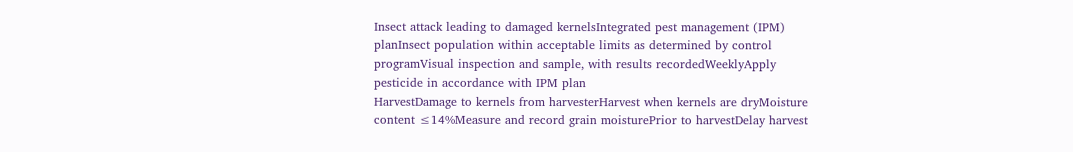Insect attack leading to damaged kernelsIntegrated pest management (IPM) planInsect population within acceptable limits as determined by control programVisual inspection and sample, with results recordedWeeklyApply pesticide in accordance with IPM plan
HarvestDamage to kernels from harvesterHarvest when kernels are dryMoisture content ≤14%Measure and record grain moisturePrior to harvestDelay harvest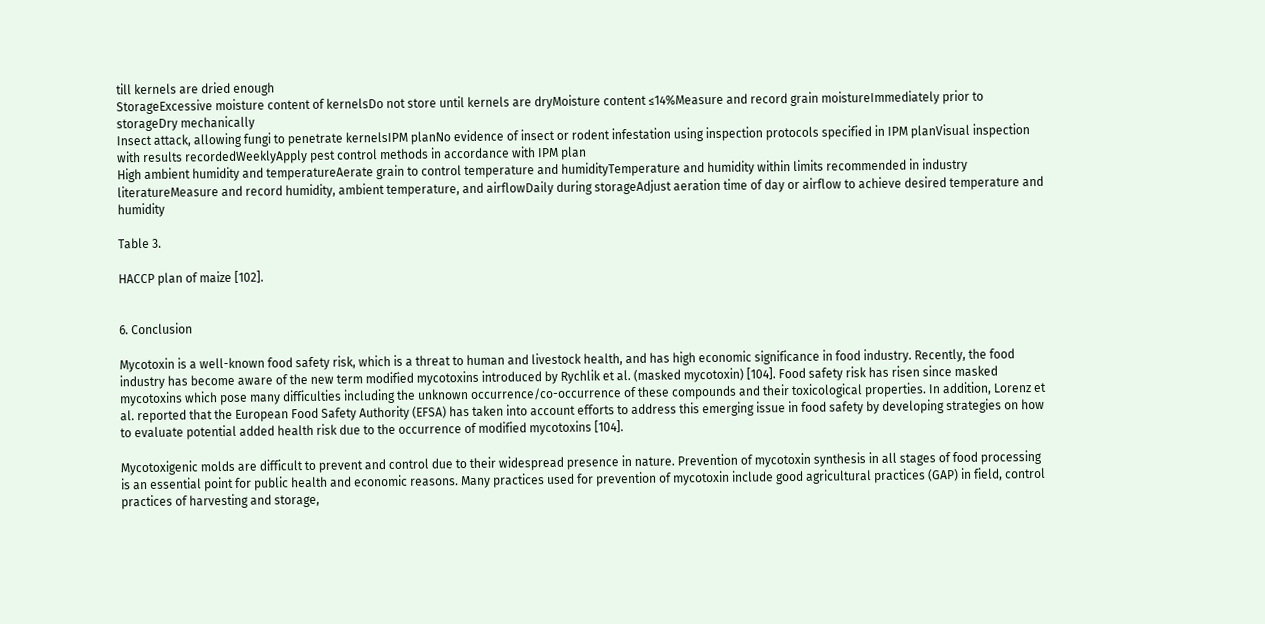till kernels are dried enough
StorageExcessive moisture content of kernelsDo not store until kernels are dryMoisture content ≤14%Measure and record grain moistureImmediately prior to storageDry mechanically
Insect attack, allowing fungi to penetrate kernelsIPM planNo evidence of insect or rodent infestation using inspection protocols specified in IPM planVisual inspection with results recordedWeeklyApply pest control methods in accordance with IPM plan
High ambient humidity and temperatureAerate grain to control temperature and humidityTemperature and humidity within limits recommended in industry literatureMeasure and record humidity, ambient temperature, and airflowDaily during storageAdjust aeration time of day or airflow to achieve desired temperature and humidity

Table 3.

HACCP plan of maize [102].


6. Conclusion

Mycotoxin is a well-known food safety risk, which is a threat to human and livestock health, and has high economic significance in food industry. Recently, the food industry has become aware of the new term modified mycotoxins introduced by Rychlik et al. (masked mycotoxin) [104]. Food safety risk has risen since masked mycotoxins which pose many difficulties including the unknown occurrence/co-occurrence of these compounds and their toxicological properties. In addition, Lorenz et al. reported that the European Food Safety Authority (EFSA) has taken into account efforts to address this emerging issue in food safety by developing strategies on how to evaluate potential added health risk due to the occurrence of modified mycotoxins [104].

Mycotoxigenic molds are difficult to prevent and control due to their widespread presence in nature. Prevention of mycotoxin synthesis in all stages of food processing is an essential point for public health and economic reasons. Many practices used for prevention of mycotoxin include good agricultural practices (GAP) in field, control practices of harvesting and storage,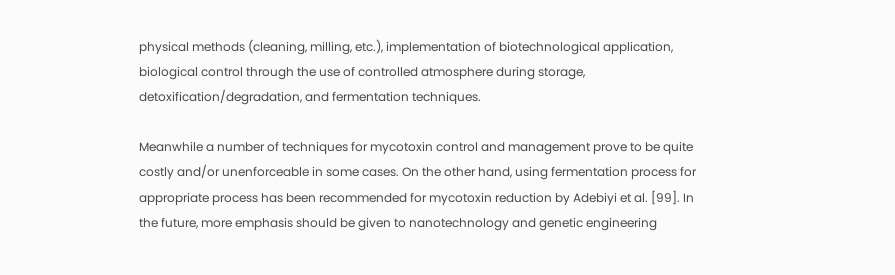physical methods (cleaning, milling, etc.), implementation of biotechnological application, biological control through the use of controlled atmosphere during storage, detoxification/degradation, and fermentation techniques.

Meanwhile a number of techniques for mycotoxin control and management prove to be quite costly and/or unenforceable in some cases. On the other hand, using fermentation process for appropriate process has been recommended for mycotoxin reduction by Adebiyi et al. [99]. In the future, more emphasis should be given to nanotechnology and genetic engineering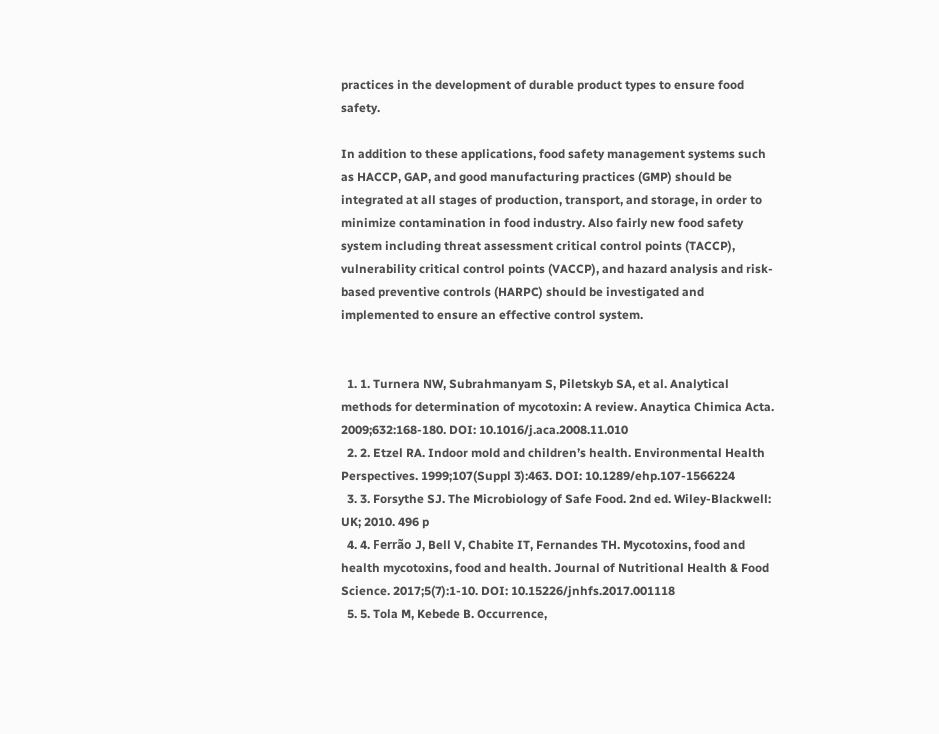practices in the development of durable product types to ensure food safety.

In addition to these applications, food safety management systems such as HACCP, GAP, and good manufacturing practices (GMP) should be integrated at all stages of production, transport, and storage, in order to minimize contamination in food industry. Also fairly new food safety system including threat assessment critical control points (TACCP), vulnerability critical control points (VACCP), and hazard analysis and risk-based preventive controls (HARPC) should be investigated and implemented to ensure an effective control system.


  1. 1. Turnera NW, Subrahmanyam S, Piletskyb SA, et al. Analytical methods for determination of mycotoxin: A review. Anaytica Chimica Acta. 2009;632:168-180. DOI: 10.1016/j.aca.2008.11.010
  2. 2. Etzel RA. Indoor mold and children’s health. Environmental Health Perspectives. 1999;107(Suppl 3):463. DOI: 10.1289/ehp.107-1566224
  3. 3. Forsythe SJ. The Microbiology of Safe Food. 2nd ed. Wiley-Blackwell: UK; 2010. 496 p
  4. 4. Ferrão J, Bell V, Chabite IT, Fernandes TH. Mycotoxins, food and health mycotoxins, food and health. Journal of Nutritional Health & Food Science. 2017;5(7):1-10. DOI: 10.15226/jnhfs.2017.001118
  5. 5. Tola M, Kebede B. Occurrence,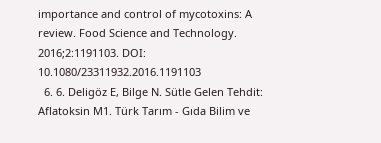importance and control of mycotoxins: A review. Food Science and Technology. 2016;2:1191103. DOI: 10.1080/23311932.2016.1191103
  6. 6. Deligöz E, Bilge N. Sütle Gelen Tehdit: Aflatoksin M1. Türk Tarım - Gıda Bilim ve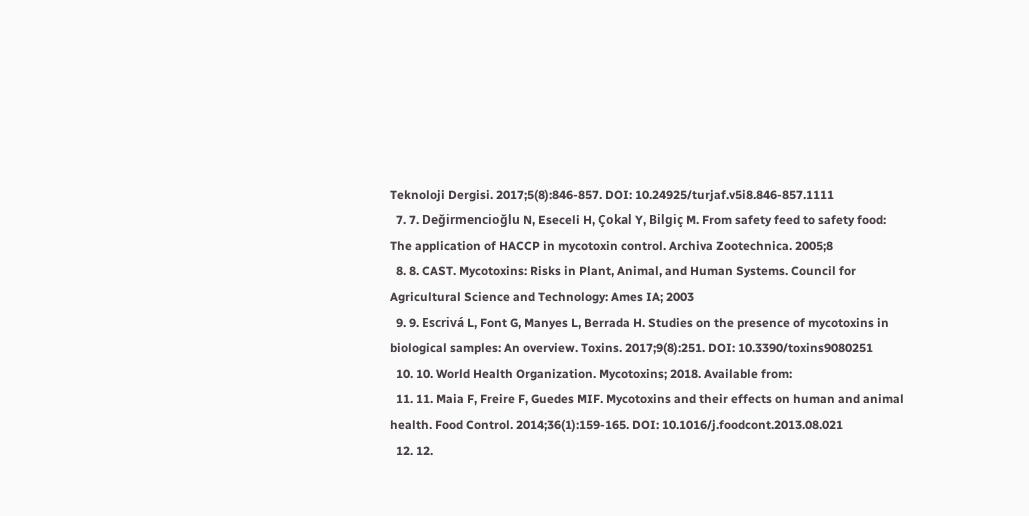Teknoloji Dergisi. 2017;5(8):846-857. DOI: 10.24925/turjaf.v5i8.846-857.1111
  7. 7. Değirmencioğlu N, Eseceli H, Çokal Y, Bilgiç M. From safety feed to safety food: The application of HACCP in mycotoxin control. Archiva Zootechnica. 2005;8
  8. 8. CAST. Mycotoxins: Risks in Plant, Animal, and Human Systems. Council for Agricultural Science and Technology: Ames IA; 2003
  9. 9. Escrivá L, Font G, Manyes L, Berrada H. Studies on the presence of mycotoxins in biological samples: An overview. Toxins. 2017;9(8):251. DOI: 10.3390/toxins9080251
  10. 10. World Health Organization. Mycotoxins; 2018. Available from:
  11. 11. Maia F, Freire F, Guedes MIF. Mycotoxins and their effects on human and animal health. Food Control. 2014;36(1):159-165. DOI: 10.1016/j.foodcont.2013.08.021
  12. 12.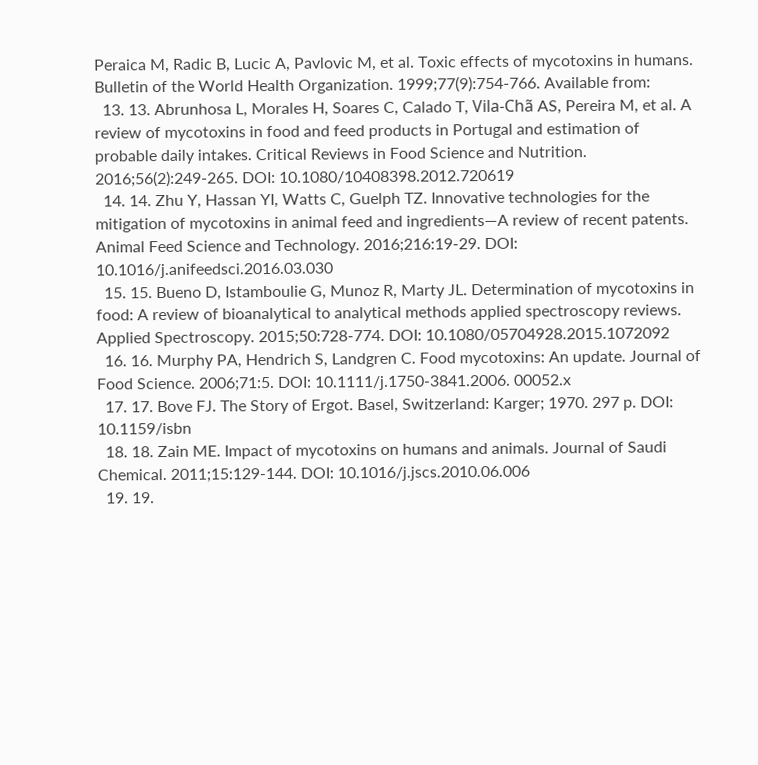Peraica M, Radic B, Lucic A, Pavlovic M, et al. Toxic effects of mycotoxins in humans. Bulletin of the World Health Organization. 1999;77(9):754-766. Available from:
  13. 13. Abrunhosa L, Morales H, Soares C, Calado T, Vila-Chã AS, Pereira M, et al. A review of mycotoxins in food and feed products in Portugal and estimation of probable daily intakes. Critical Reviews in Food Science and Nutrition. 2016;56(2):249-265. DOI: 10.1080/10408398.2012.720619
  14. 14. Zhu Y, Hassan YI, Watts C, Guelph TZ. Innovative technologies for the mitigation of mycotoxins in animal feed and ingredients—A review of recent patents. Animal Feed Science and Technology. 2016;216:19-29. DOI: 10.1016/j.anifeedsci.2016.03.030
  15. 15. Bueno D, Istamboulie G, Munoz R, Marty JL. Determination of mycotoxins in food: A review of bioanalytical to analytical methods applied spectroscopy reviews. Applied Spectroscopy. 2015;50:728-774. DOI: 10.1080/05704928.2015.1072092
  16. 16. Murphy PA, Hendrich S, Landgren C. Food mycotoxins: An update. Journal of Food Science. 2006;71:5. DOI: 10.1111/j.1750-3841.2006. 00052.x
  17. 17. Bove FJ. The Story of Ergot. Basel, Switzerland: Karger; 1970. 297 p. DOI: 10.1159/isbn
  18. 18. Zain ME. Impact of mycotoxins on humans and animals. Journal of Saudi Chemical. 2011;15:129-144. DOI: 10.1016/j.jscs.2010.06.006
  19. 19.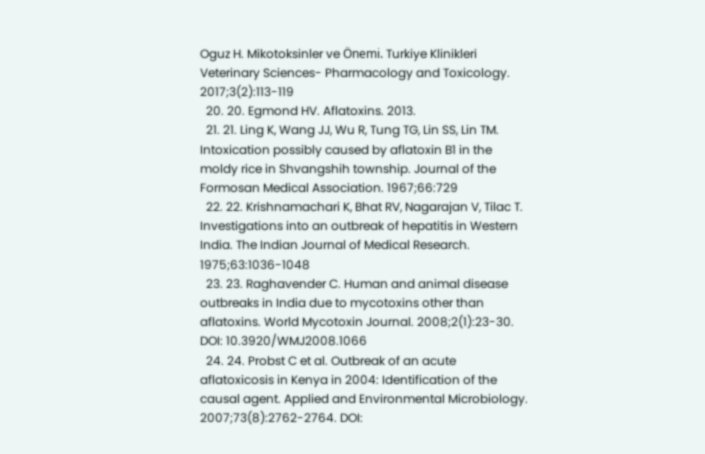Oguz H. Mikotoksinler ve Önemi. Turkiye Klinikleri Veterinary Sciences- Pharmacology and Toxicology. 2017;3(2):113-119
  20. 20. Egmond HV. Aflatoxins. 2013.
  21. 21. Ling K, Wang JJ, Wu R, Tung TG, Lin SS, Lin TM. Intoxication possibly caused by aflatoxin B1 in the moldy rice in Shvangshih township. Journal of the Formosan Medical Association. 1967;66:729
  22. 22. Krishnamachari K, Bhat RV, Nagarajan V, Tilac T. Investigations into an outbreak of hepatitis in Western India. The Indian Journal of Medical Research. 1975;63:1036-1048
  23. 23. Raghavender C. Human and animal disease outbreaks in India due to mycotoxins other than aflatoxins. World Mycotoxin Journal. 2008;2(1):23-30. DOI: 10.3920/WMJ2008.1066
  24. 24. Probst C et al. Outbreak of an acute aflatoxicosis in Kenya in 2004: Identification of the causal agent. Applied and Environmental Microbiology. 2007;73(8):2762-2764. DOI: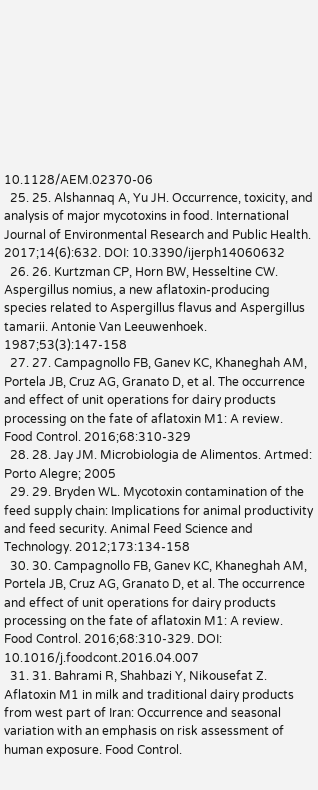10.1128/AEM.02370-06
  25. 25. Alshannaq A, Yu JH. Occurrence, toxicity, and analysis of major mycotoxins in food. International Journal of Environmental Research and Public Health. 2017;14(6):632. DOI: 10.3390/ijerph14060632
  26. 26. Kurtzman CP, Horn BW, Hesseltine CW. Aspergillus nomius, a new aflatoxin-producing species related to Aspergillus flavus and Aspergillus tamarii. Antonie Van Leeuwenhoek. 1987;53(3):147-158
  27. 27. Campagnollo FB, Ganev KC, Khaneghah AM, Portela JB, Cruz AG, Granato D, et al. The occurrence and effect of unit operations for dairy products processing on the fate of aflatoxin M1: A review. Food Control. 2016;68:310-329
  28. 28. Jay JM. Microbiologia de Alimentos. Artmed: Porto Alegre; 2005
  29. 29. Bryden WL. Mycotoxin contamination of the feed supply chain: Implications for animal productivity and feed security. Animal Feed Science and Technology. 2012;173:134-158
  30. 30. Campagnollo FB, Ganev KC, Khaneghah AM, Portela JB, Cruz AG, Granato D, et al. The occurrence and effect of unit operations for dairy products processing on the fate of aflatoxin M1: A review. Food Control. 2016;68:310-329. DOI: 10.1016/j.foodcont.2016.04.007
  31. 31. Bahrami R, Shahbazi Y, Nikousefat Z. Aflatoxin M1 in milk and traditional dairy products from west part of Iran: Occurrence and seasonal variation with an emphasis on risk assessment of human exposure. Food Control.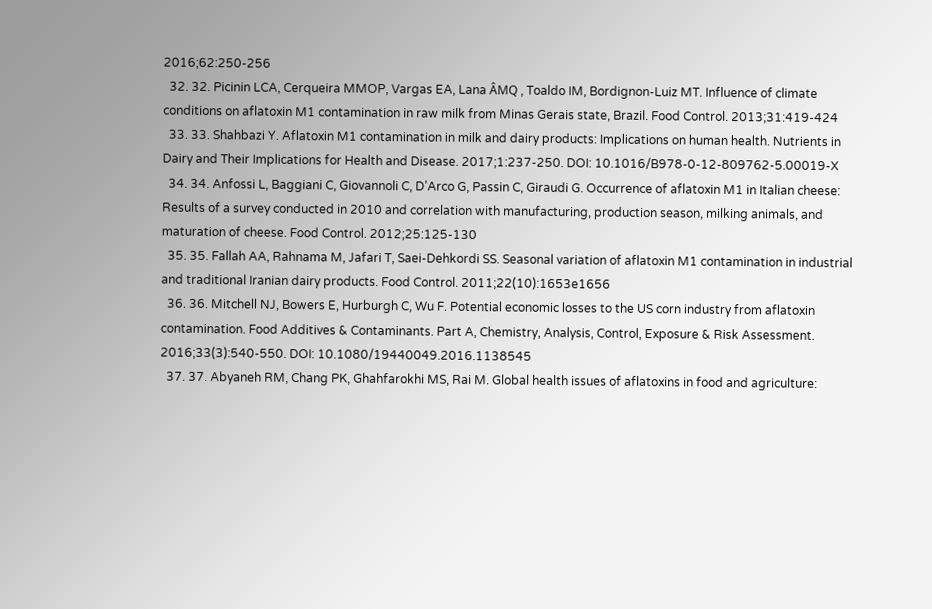2016;62:250-256
  32. 32. Picinin LCA, Cerqueira MMOP, Vargas EA, Lana ÂMQ , Toaldo IM, Bordignon-Luiz MT. Influence of climate conditions on aflatoxin M1 contamination in raw milk from Minas Gerais state, Brazil. Food Control. 2013;31:419-424
  33. 33. Shahbazi Y. Aflatoxin M1 contamination in milk and dairy products: Implications on human health. Nutrients in Dairy and Their Implications for Health and Disease. 2017;1:237-250. DOI: 10.1016/B978-0-12-809762-5.00019-X
  34. 34. Anfossi L, Baggiani C, Giovannoli C, D’Arco G, Passin C, Giraudi G. Occurrence of aflatoxin M1 in Italian cheese: Results of a survey conducted in 2010 and correlation with manufacturing, production season, milking animals, and maturation of cheese. Food Control. 2012;25:125-130
  35. 35. Fallah AA, Rahnama M, Jafari T, Saei-Dehkordi SS. Seasonal variation of aflatoxin M1 contamination in industrial and traditional Iranian dairy products. Food Control. 2011;22(10):1653e1656
  36. 36. Mitchell NJ, Bowers E, Hurburgh C, Wu F. Potential economic losses to the US corn industry from aflatoxin contamination. Food Additives & Contaminants. Part A, Chemistry, Analysis, Control, Exposure & Risk Assessment. 2016;33(3):540-550. DOI: 10.1080/19440049.2016.1138545
  37. 37. Abyaneh RM, Chang PK, Ghahfarokhi MS, Rai M. Global health issues of aflatoxins in food and agriculture: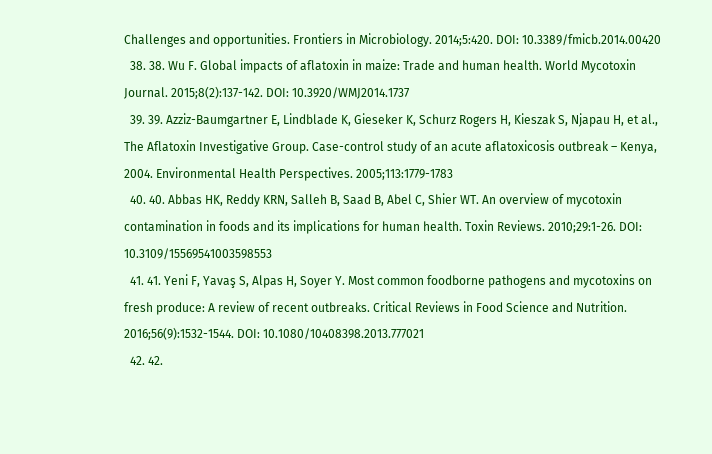Challenges and opportunities. Frontiers in Microbiology. 2014;5:420. DOI: 10.3389/fmicb.2014.00420
  38. 38. Wu F. Global impacts of aflatoxin in maize: Trade and human health. World Mycotoxin Journal. 2015;8(2):137-142. DOI: 10.3920/WMJ2014.1737
  39. 39. Azziz-Baumgartner E, Lindblade K, Gieseker K, Schurz Rogers H, Kieszak S, Njapau H, et al., The Aflatoxin Investigative Group. Case-control study of an acute aflatoxicosis outbreak – Kenya, 2004. Environmental Health Perspectives. 2005;113:1779-1783
  40. 40. Abbas HK, Reddy KRN, Salleh B, Saad B, Abel C, Shier WT. An overview of mycotoxin contamination in foods and its implications for human health. Toxin Reviews. 2010;29:1-26. DOI: 10.3109/15569541003598553
  41. 41. Yeni F, Yavaş S, Alpas H, Soyer Y. Most common foodborne pathogens and mycotoxins on fresh produce: A review of recent outbreaks. Critical Reviews in Food Science and Nutrition. 2016;56(9):1532-1544. DOI: 10.1080/10408398.2013.777021
  42. 42.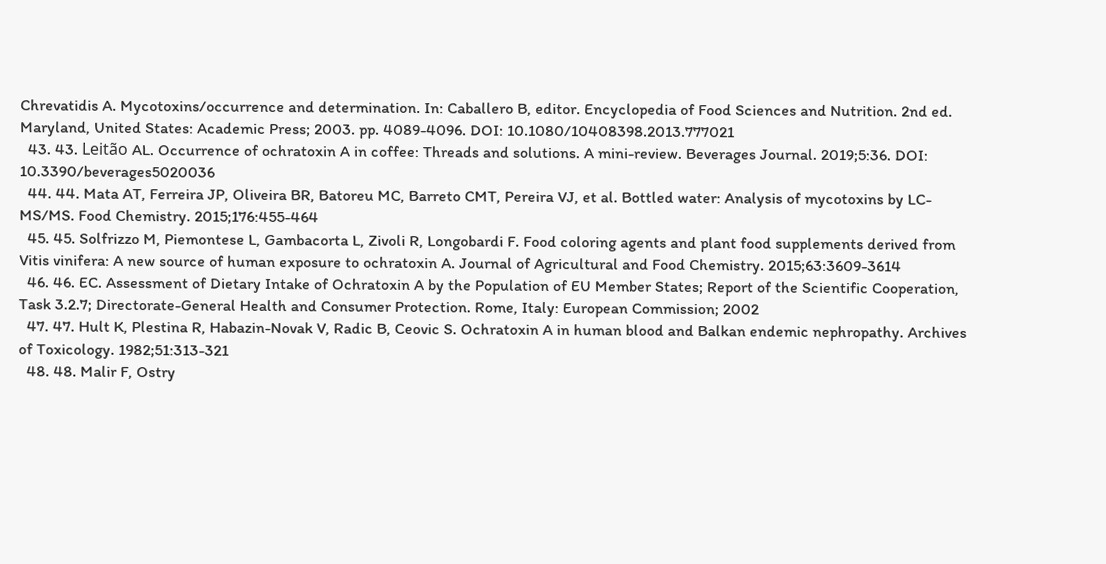Chrevatidis A. Mycotoxins/occurrence and determination. In: Caballero B, editor. Encyclopedia of Food Sciences and Nutrition. 2nd ed. Maryland, United States: Academic Press; 2003. pp. 4089-4096. DOI: 10.1080/10408398.2013.777021
  43. 43. Leitão AL. Occurrence of ochratoxin A in coffee: Threads and solutions. A mini-review. Beverages Journal. 2019;5:36. DOI: 10.3390/beverages5020036
  44. 44. Mata AT, Ferreira JP, Oliveira BR, Batoreu MC, Barreto CMT, Pereira VJ, et al. Bottled water: Analysis of mycotoxins by LC-MS/MS. Food Chemistry. 2015;176:455-464
  45. 45. Solfrizzo M, Piemontese L, Gambacorta L, Zivoli R, Longobardi F. Food coloring agents and plant food supplements derived from Vitis vinifera: A new source of human exposure to ochratoxin A. Journal of Agricultural and Food Chemistry. 2015;63:3609-3614
  46. 46. EC. Assessment of Dietary Intake of Ochratoxin A by the Population of EU Member States; Report of the Scientific Cooperation, Task 3.2.7; Directorate-General Health and Consumer Protection. Rome, Italy: European Commission; 2002
  47. 47. Hult K, Plestina R, Habazin-Novak V, Radic B, Ceovic S. Ochratoxin A in human blood and Balkan endemic nephropathy. Archives of Toxicology. 1982;51:313-321
  48. 48. Malir F, Ostry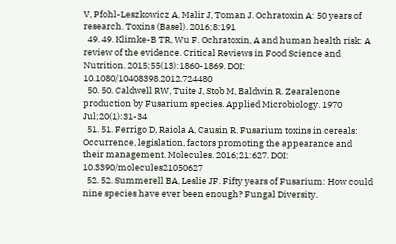V, Pfohl-Leszkowicz A, Malir J, Toman J. Ochratoxin A: 50 years of research. Toxins (Basel). 2016;8:191
  49. 49. Klimke-B TR, Wu F. Ochratoxin, A and human health risk: A review of the evidence. Critical Reviews in Food Science and Nutrition. 2015;55(13):1860-1869. DOI: 10.1080/10408398.2012.724480
  50. 50. Caldwell RW, Tuite J, Stob M, Baldwin R. Zearalenone production by Fusarium species. Applied Microbiology. 1970 Jul;20(1):31-34
  51. 51. Ferrigo D, Raiola A, Causin R. Fusarium toxins in cereals: Occurrence, legislation, factors promoting the appearance and their management. Molecules. 2016;21:627. DOI: 10.3390/molecules21050627
  52. 52. Summerell BA, Leslie JF. Fifty years of Fusarium: How could nine species have ever been enough? Fungal Diversity.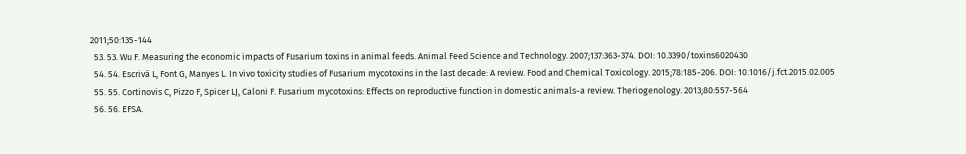2011;50:135-144
  53. 53. Wu F. Measuring the economic impacts of Fusarium toxins in animal feeds. Animal Feed Science and Technology. 2007;137:363-374. DOI: 10.3390/toxins6020430
  54. 54. Escrivá L, Font G, Manyes L. In vivo toxicity studies of Fusarium mycotoxins in the last decade: A review. Food and Chemical Toxicology. 2015;78:185-206. DOI: 10.1016/j.fct.2015.02.005
  55. 55. Cortinovis C, Pizzo F, Spicer LJ, Caloni F. Fusarium mycotoxins: Effects on reproductive function in domestic animals-a review. Theriogenology. 2013;80:557-564
  56. 56. EFSA.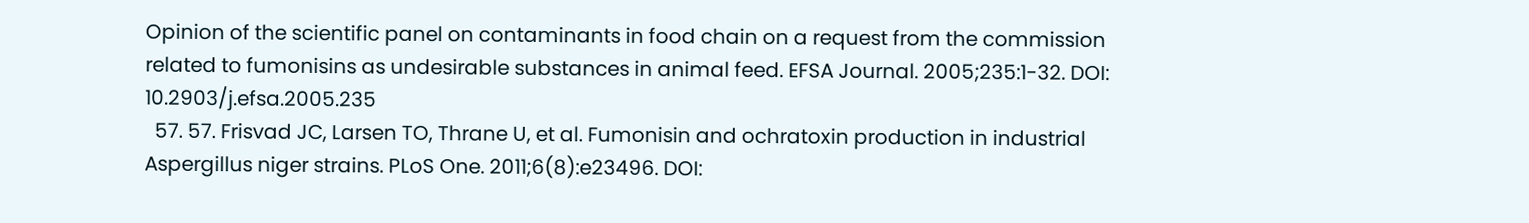Opinion of the scientific panel on contaminants in food chain on a request from the commission related to fumonisins as undesirable substances in animal feed. EFSA Journal. 2005;235:1-32. DOI: 10.2903/j.efsa.2005.235
  57. 57. Frisvad JC, Larsen TO, Thrane U, et al. Fumonisin and ochratoxin production in industrial Aspergillus niger strains. PLoS One. 2011;6(8):e23496. DOI: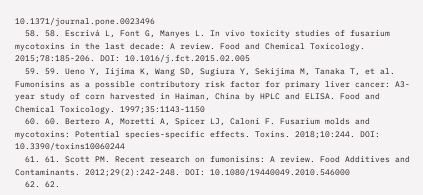10.1371/journal.pone.0023496
  58. 58. Escrivá L, Font G, Manyes L. In vivo toxicity studies of fusarium mycotoxins in the last decade: A review. Food and Chemical Toxicology. 2015;78:185-206. DOI: 10.1016/j.fct.2015.02.005
  59. 59. Ueno Y, Iijima K, Wang SD, Sugiura Y, Sekijima M, Tanaka T, et al. Fumonisins as a possible contributory risk factor for primary liver cancer: A3-year study of corn harvested in Haiman, China by HPLC and ELISA. Food and Chemical Toxicology. 1997;35:1143-1150
  60. 60. Bertero A, Moretti A, Spicer LJ, Caloni F. Fusarium molds and mycotoxins: Potential species-specific effects. Toxins. 2018;10:244. DOI: 10.3390/toxins10060244
  61. 61. Scott PM. Recent research on fumonisins: A review. Food Additives and Contaminants. 2012;29(2):242-248. DOI: 10.1080/19440049.2010.546000
  62. 62.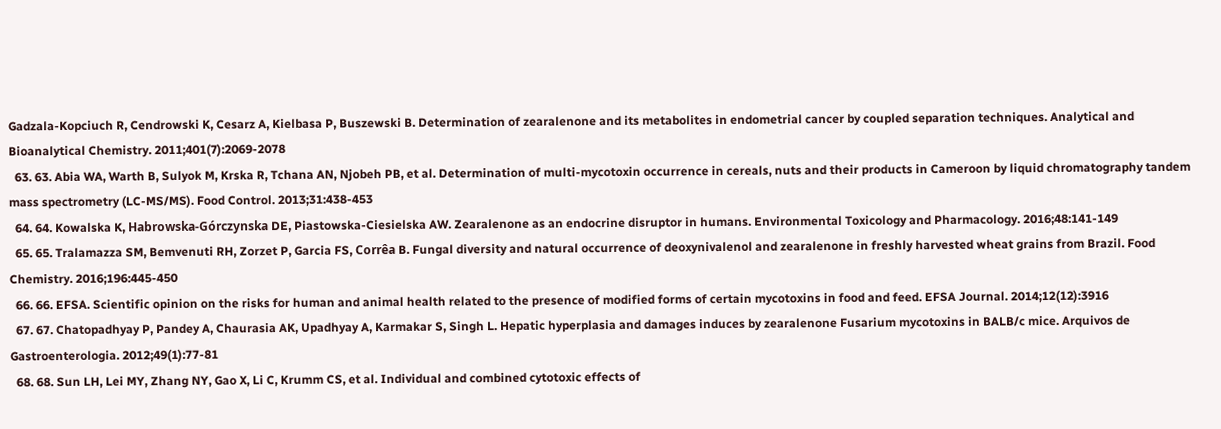Gadzala-Kopciuch R, Cendrowski K, Cesarz A, Kielbasa P, Buszewski B. Determination of zearalenone and its metabolites in endometrial cancer by coupled separation techniques. Analytical and Bioanalytical Chemistry. 2011;401(7):2069-2078
  63. 63. Abia WA, Warth B, Sulyok M, Krska R, Tchana AN, Njobeh PB, et al. Determination of multi-mycotoxin occurrence in cereals, nuts and their products in Cameroon by liquid chromatography tandem mass spectrometry (LC-MS/MS). Food Control. 2013;31:438-453
  64. 64. Kowalska K, Habrowska-Górczynska DE, Piastowska-Ciesielska AW. Zearalenone as an endocrine disruptor in humans. Environmental Toxicology and Pharmacology. 2016;48:141-149
  65. 65. Tralamazza SM, Bemvenuti RH, Zorzet P, Garcia FS, Corrêa B. Fungal diversity and natural occurrence of deoxynivalenol and zearalenone in freshly harvested wheat grains from Brazil. Food Chemistry. 2016;196:445-450
  66. 66. EFSA. Scientific opinion on the risks for human and animal health related to the presence of modified forms of certain mycotoxins in food and feed. EFSA Journal. 2014;12(12):3916
  67. 67. Chatopadhyay P, Pandey A, Chaurasia AK, Upadhyay A, Karmakar S, Singh L. Hepatic hyperplasia and damages induces by zearalenone Fusarium mycotoxins in BALB/c mice. Arquivos de Gastroenterologia. 2012;49(1):77-81
  68. 68. Sun LH, Lei MY, Zhang NY, Gao X, Li C, Krumm CS, et al. Individual and combined cytotoxic effects of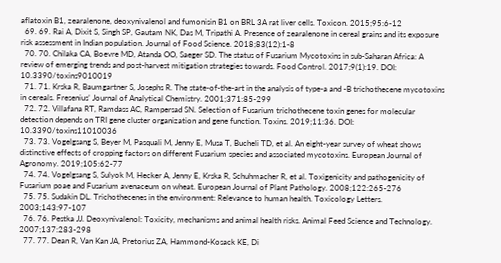aflatoxin B1, zearalenone, deoxynivalenol and fumonisin B1 on BRL 3A rat liver cells. Toxicon. 2015;95:6-12
  69. 69. Rai A, Dixit S, Singh SP, Gautam NK, Das M, Tripathi A. Presence of zearalenone in cereal grains and its exposure risk assessment in Indian population. Journal of Food Science. 2018;83(12):1-8
  70. 70. Chilaka CA, Boevre MD, Atanda OO, Saeger SD. The status of Fusarium Mycotoxins in sub-Saharan Africa: A review of emerging trends and post-harvest mitigation strategies towards. Food Control. 2017;9(1):19. DOI: 10.3390/toxins9010019
  71. 71. Krska R, Baumgartner S, Josephs R. The state-of-the-art in the analysis of type-a and -B trichothecene mycotoxins in cereals. Fresenius’ Journal of Analytical Chemistry. 2001;371:85-299
  72. 72. Villafana RT, Ramdass AC, Rampersad SN. Selection of Fusarium trichothecene toxin genes for molecular detection depends on TRI gene cluster organization and gene function. Toxins. 2019;11:36. DOI: 10.3390/toxins11010036
  73. 73. Vogelgsang S, Beyer M, Pasquali M, Jenny E, Musa T, Bucheli TD, et al. An eight-year survey of wheat shows distinctive effects of cropping factors on different Fusarium species and associated mycotoxins. European Journal of Agronomy. 2019;105:62-77
  74. 74. Vogelgsang S, Sulyok M, Hecker A, Jenny E, Krska R, Schuhmacher R, et al. Toxigenicity and pathogenicity of Fusarium poae and Fusarium avenaceum on wheat. European Journal of Plant Pathology. 2008;122:265-276
  75. 75. Sudakin DL. Trichothecenes in the environment: Relevance to human health. Toxicology Letters. 2003;143:97-107
  76. 76. Pestka JJ. Deoxynivalenol: Toxicity, mechanisms and animal health risks. Animal Feed Science and Technology. 2007;137:283-298
  77. 77. Dean R, Van Kan JA, Pretorius ZA, Hammond-Kosack KE, Di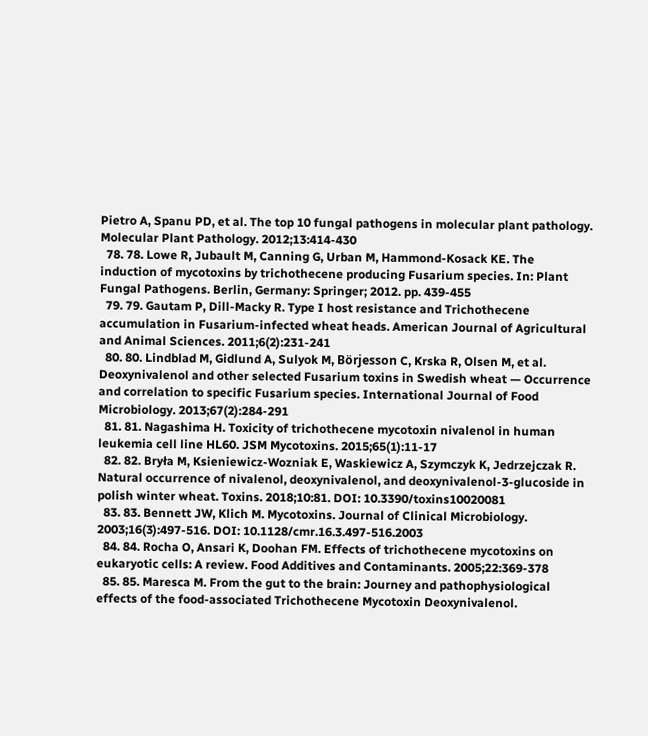Pietro A, Spanu PD, et al. The top 10 fungal pathogens in molecular plant pathology. Molecular Plant Pathology. 2012;13:414-430
  78. 78. Lowe R, Jubault M, Canning G, Urban M, Hammond-Kosack KE. The induction of mycotoxins by trichothecene producing Fusarium species. In: Plant Fungal Pathogens. Berlin, Germany: Springer; 2012. pp. 439-455
  79. 79. Gautam P, Dill-Macky R. Type I host resistance and Trichothecene accumulation in Fusarium-infected wheat heads. American Journal of Agricultural and Animal Sciences. 2011;6(2):231-241
  80. 80. Lindblad M, Gidlund A, Sulyok M, Börjesson C, Krska R, Olsen M, et al. Deoxynivalenol and other selected Fusarium toxins in Swedish wheat — Occurrence and correlation to specific Fusarium species. International Journal of Food Microbiology. 2013;67(2):284-291
  81. 81. Nagashima H. Toxicity of trichothecene mycotoxin nivalenol in human leukemia cell line HL60. JSM Mycotoxins. 2015;65(1):11-17
  82. 82. Bryła M, Ksieniewicz-Wozniak E, Waskiewicz A, Szymczyk K, Jedrzejczak R. Natural occurrence of nivalenol, deoxynivalenol, and deoxynivalenol-3-glucoside in polish winter wheat. Toxins. 2018;10:81. DOI: 10.3390/toxins10020081
  83. 83. Bennett JW, Klich M. Mycotoxins. Journal of Clinical Microbiology. 2003;16(3):497-516. DOI: 10.1128/cmr.16.3.497-516.2003
  84. 84. Rocha O, Ansari K, Doohan FM. Effects of trichothecene mycotoxins on eukaryotic cells: A review. Food Additives and Contaminants. 2005;22:369-378
  85. 85. Maresca M. From the gut to the brain: Journey and pathophysiological effects of the food-associated Trichothecene Mycotoxin Deoxynivalenol.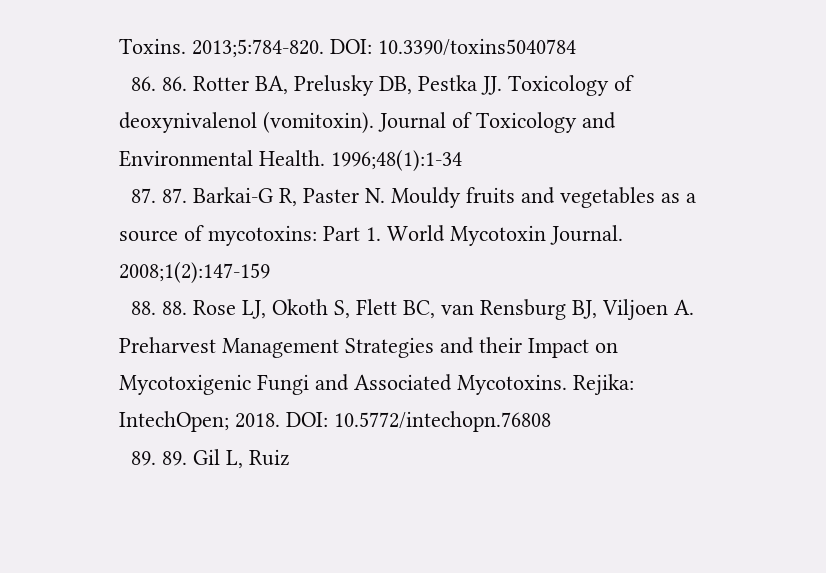Toxins. 2013;5:784-820. DOI: 10.3390/toxins5040784
  86. 86. Rotter BA, Prelusky DB, Pestka JJ. Toxicology of deoxynivalenol (vomitoxin). Journal of Toxicology and Environmental Health. 1996;48(1):1-34
  87. 87. Barkai-G R, Paster N. Mouldy fruits and vegetables as a source of mycotoxins: Part 1. World Mycotoxin Journal. 2008;1(2):147-159
  88. 88. Rose LJ, Okoth S, Flett BC, van Rensburg BJ, Viljoen A. Preharvest Management Strategies and their Impact on Mycotoxigenic Fungi and Associated Mycotoxins. Rejika: IntechOpen; 2018. DOI: 10.5772/intechopn.76808
  89. 89. Gil L, Ruiz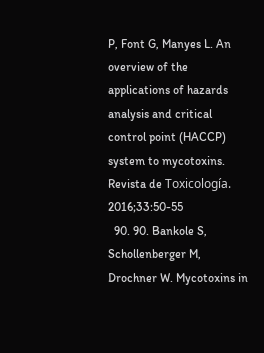P, Font G, Manyes L. An overview of the applications of hazards analysis and critical control point (HACCP) system to mycotoxins. Revista de Toxicología. 2016;33:50-55
  90. 90. Bankole S, Schollenberger M, Drochner W. Mycotoxins in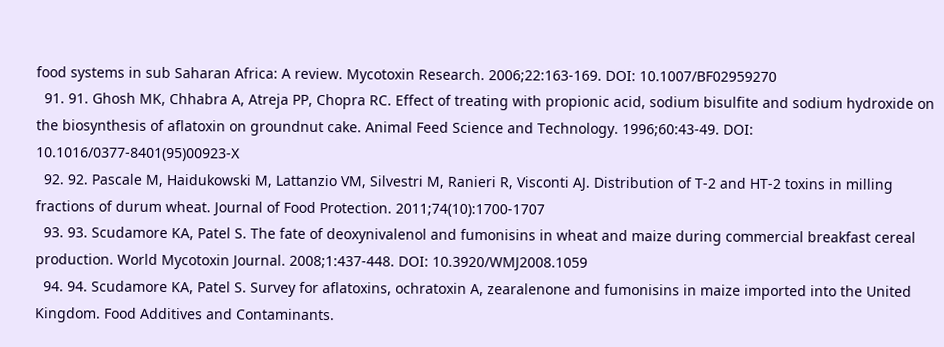food systems in sub Saharan Africa: A review. Mycotoxin Research. 2006;22:163-169. DOI: 10.1007/BF02959270
  91. 91. Ghosh MK, Chhabra A, Atreja PP, Chopra RC. Effect of treating with propionic acid, sodium bisulfite and sodium hydroxide on the biosynthesis of aflatoxin on groundnut cake. Animal Feed Science and Technology. 1996;60:43-49. DOI: 10.1016/0377-8401(95)00923-X
  92. 92. Pascale M, Haidukowski M, Lattanzio VM, Silvestri M, Ranieri R, Visconti AJ. Distribution of T-2 and HT-2 toxins in milling fractions of durum wheat. Journal of Food Protection. 2011;74(10):1700-1707
  93. 93. Scudamore KA, Patel S. The fate of deoxynivalenol and fumonisins in wheat and maize during commercial breakfast cereal production. World Mycotoxin Journal. 2008;1:437-448. DOI: 10.3920/WMJ2008.1059
  94. 94. Scudamore KA, Patel S. Survey for aflatoxins, ochratoxin A, zearalenone and fumonisins in maize imported into the United Kingdom. Food Additives and Contaminants.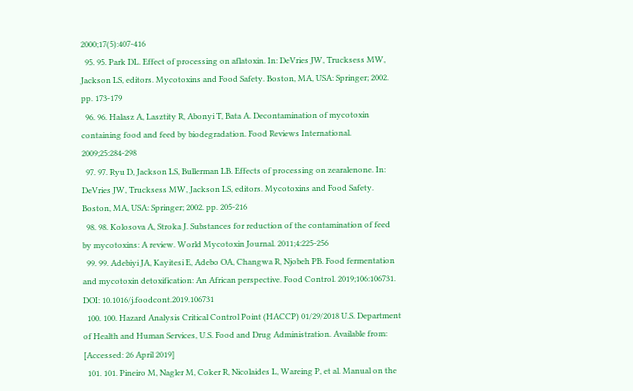2000;17(5):407-416
  95. 95. Park DL. Effect of processing on aflatoxin. In: DeVries JW, Trucksess MW, Jackson LS, editors. Mycotoxins and Food Safety. Boston, MA, USA: Springer; 2002. pp. 173-179
  96. 96. Halasz A, Lasztity R, Abonyi T, Bata A. Decontamination of mycotoxin containing food and feed by biodegradation. Food Reviews International. 2009;25:284-298
  97. 97. Ryu D, Jackson LS, Bullerman LB. Effects of processing on zearalenone. In: DeVries JW, Trucksess MW, Jackson LS, editors. Mycotoxins and Food Safety. Boston, MA, USA: Springer; 2002. pp. 205-216
  98. 98. Kolosova A, Stroka J. Substances for reduction of the contamination of feed by mycotoxins: A review. World Mycotoxin Journal. 2011;4:225-256
  99. 99. Adebiyi JA, Kayitesi E, Adebo OA, Changwa R, Njobeh PB. Food fermentation and mycotoxin detoxification: An African perspective. Food Control. 2019;106:106731. DOI: 10.1016/j.foodcont.2019.106731
  100. 100. Hazard Analysis Critical Control Point (HACCP) 01/29/2018 U.S. Department of Health and Human Services, U.S. Food and Drug Administration. Available from: [Accessed: 26 April 2019]
  101. 101. Pineiro M, Nagler M, Coker R, Nicolaides L, Wareing P, et al. Manual on the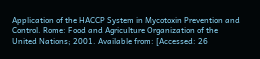Application of the HACCP System in Mycotoxin Prevention and Control. Rome: Food and Agriculture Organization of the United Nations; 2001. Available from: [Accessed: 26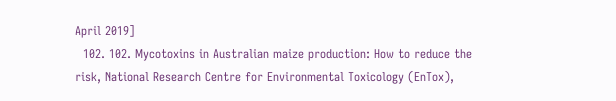April 2019]
  102. 102. Mycotoxins in Australian maize production: How to reduce the risk, National Research Centre for Environmental Toxicology (EnTox),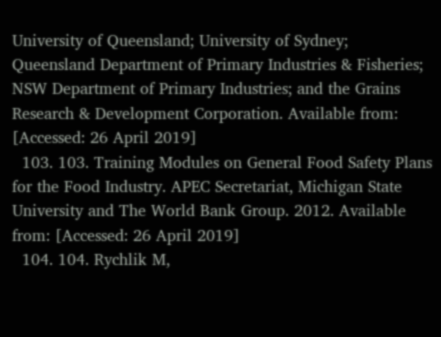University of Queensland; University of Sydney; Queensland Department of Primary Industries & Fisheries; NSW Department of Primary Industries; and the Grains Research & Development Corporation. Available from: [Accessed: 26 April 2019]
  103. 103. Training Modules on General Food Safety Plans for the Food Industry. APEC Secretariat, Michigan State University and The World Bank Group. 2012. Available from: [Accessed: 26 April 2019]
  104. 104. Rychlik M,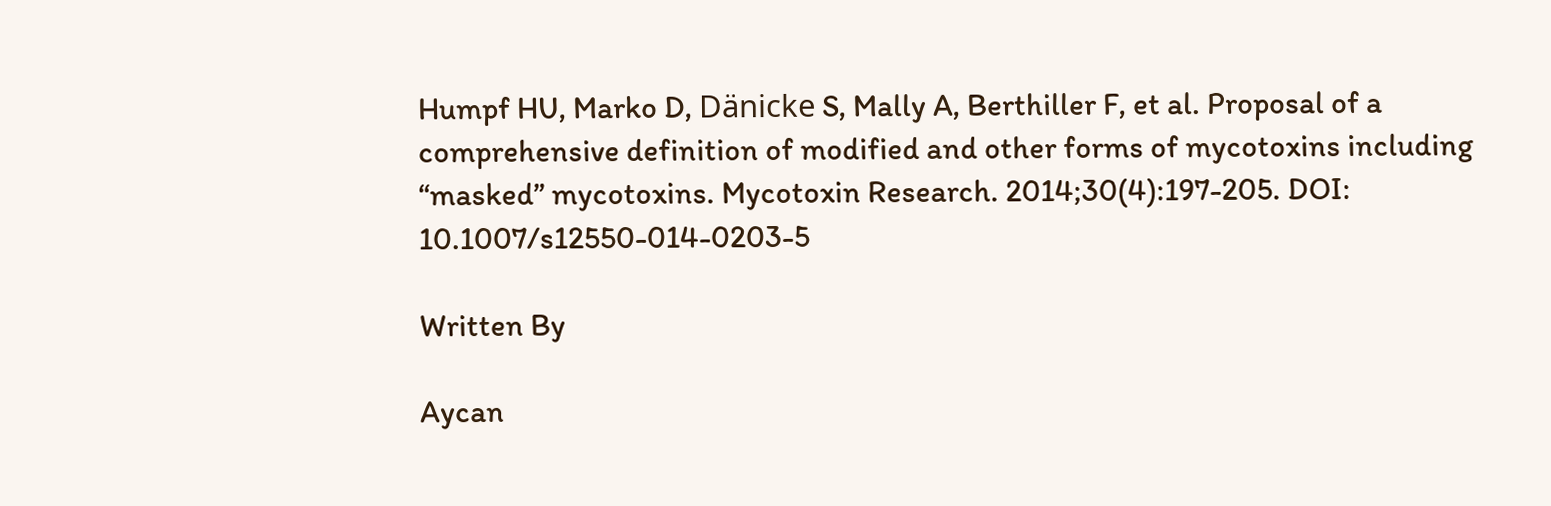Humpf HU, Marko D, Dänicke S, Mally A, Berthiller F, et al. Proposal of a comprehensive definition of modified and other forms of mycotoxins including “masked” mycotoxins. Mycotoxin Research. 2014;30(4):197-205. DOI: 10.1007/s12550-014-0203-5

Written By

Aycan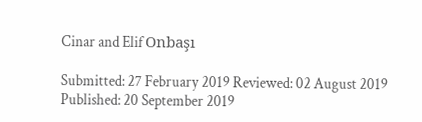Cinar and Elif Onbaşı

Submitted: 27 February 2019 Reviewed: 02 August 2019 Published: 20 September 2019